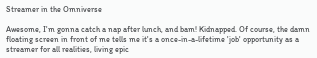Streamer in the Omniverse

Awesome, I'm gonna catch a nap after lunch, and bam! Kidnapped. Of course, the damn floating screen in front of me tells me it's a once-in-a-lifetime 'job' opportunity as a streamer for all realities, living epic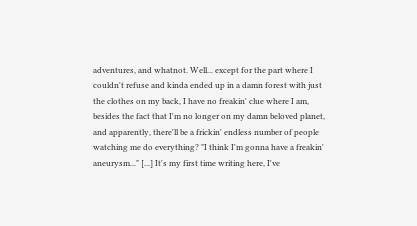adventures, and whatnot. Well... except for the part where I couldn't refuse and kinda ended up in a damn forest with just the clothes on my back, I have no freakin' clue where I am, besides the fact that I'm no longer on my damn beloved planet, and apparently, there'll be a frickin' endless number of people watching me do everything? "I think I'm gonna have a freakin' aneurysm..." [...] It's my first time writing here, I've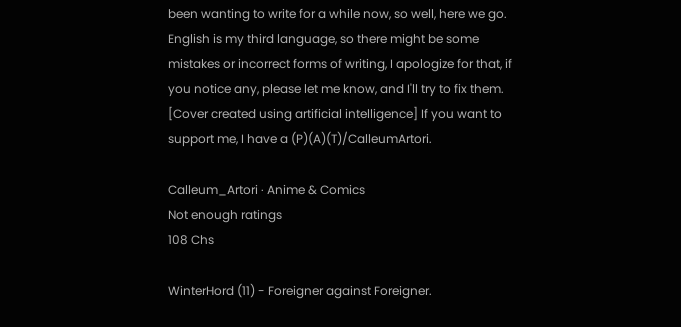been wanting to write for a while now, so well, here we go. English is my third language, so there might be some mistakes or incorrect forms of writing, I apologize for that, if you notice any, please let me know, and I'll try to fix them. [Cover created using artificial intelligence] If you want to support me, I have a (P)(A)(T)/CalleumArtori.

Calleum_Artori · Anime & Comics
Not enough ratings
108 Chs

WinterHord (11) - Foreigner against Foreigner.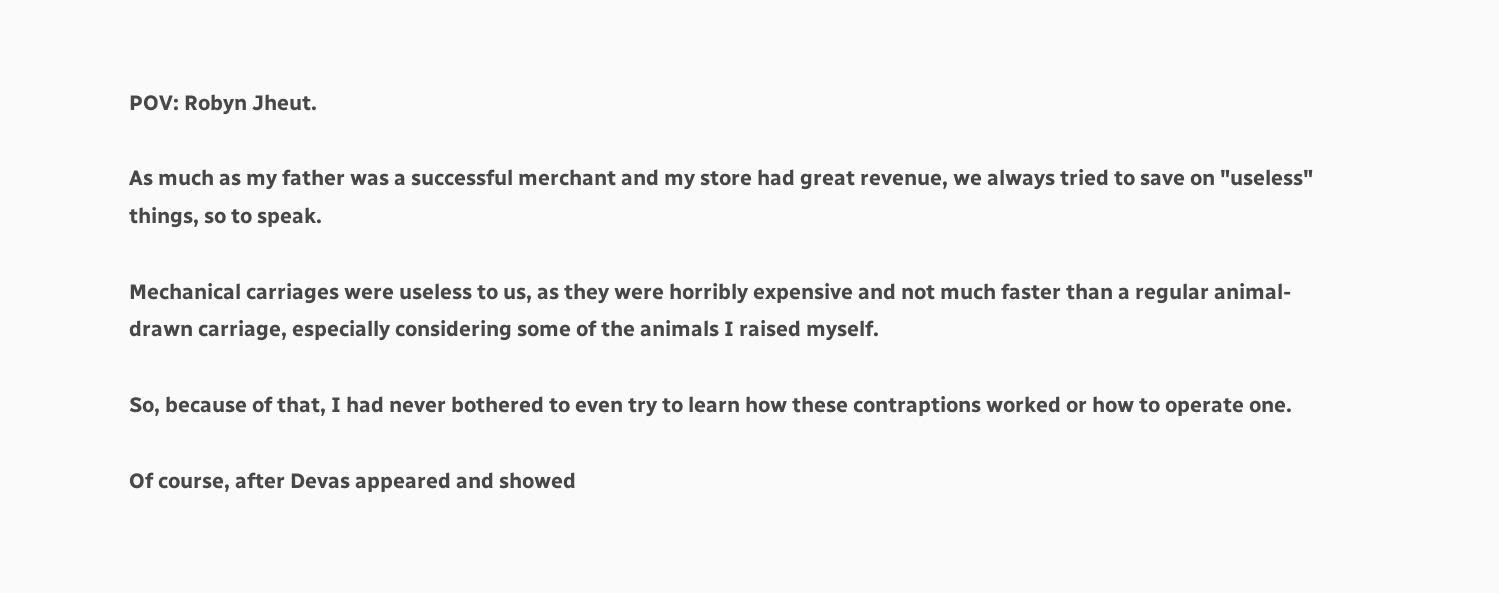POV: Robyn Jheut.

As much as my father was a successful merchant and my store had great revenue, we always tried to save on "useless" things, so to speak.

Mechanical carriages were useless to us, as they were horribly expensive and not much faster than a regular animal-drawn carriage, especially considering some of the animals I raised myself.

So, because of that, I had never bothered to even try to learn how these contraptions worked or how to operate one.

Of course, after Devas appeared and showed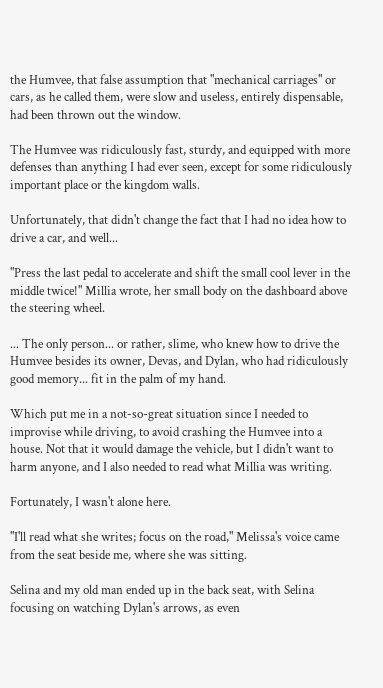the Humvee, that false assumption that "mechanical carriages" or cars, as he called them, were slow and useless, entirely dispensable, had been thrown out the window.

The Humvee was ridiculously fast, sturdy, and equipped with more defenses than anything I had ever seen, except for some ridiculously important place or the kingdom walls.

Unfortunately, that didn't change the fact that I had no idea how to drive a car, and well...

"Press the last pedal to accelerate and shift the small cool lever in the middle twice!" Millia wrote, her small body on the dashboard above the steering wheel.

... The only person... or rather, slime, who knew how to drive the Humvee besides its owner, Devas, and Dylan, who had ridiculously good memory... fit in the palm of my hand.

Which put me in a not-so-great situation since I needed to improvise while driving, to avoid crashing the Humvee into a house. Not that it would damage the vehicle, but I didn't want to harm anyone, and I also needed to read what Millia was writing.

Fortunately, I wasn't alone here.

"I'll read what she writes; focus on the road," Melissa's voice came from the seat beside me, where she was sitting.

Selina and my old man ended up in the back seat, with Selina focusing on watching Dylan's arrows, as even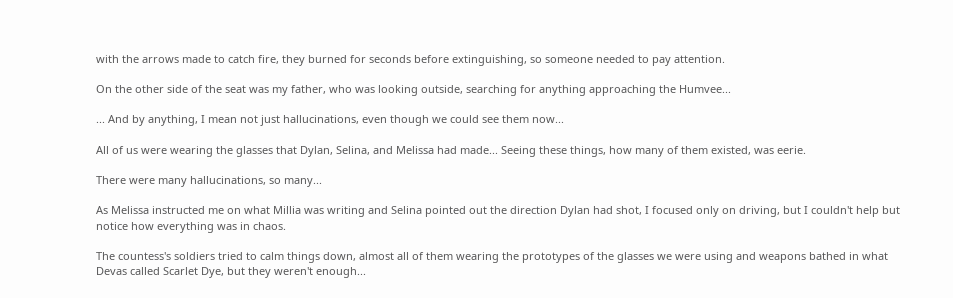with the arrows made to catch fire, they burned for seconds before extinguishing, so someone needed to pay attention.

On the other side of the seat was my father, who was looking outside, searching for anything approaching the Humvee...

... And by anything, I mean not just hallucinations, even though we could see them now...

All of us were wearing the glasses that Dylan, Selina, and Melissa had made... Seeing these things, how many of them existed, was eerie.

There were many hallucinations, so many...

As Melissa instructed me on what Millia was writing and Selina pointed out the direction Dylan had shot, I focused only on driving, but I couldn't help but notice how everything was in chaos.

The countess's soldiers tried to calm things down, almost all of them wearing the prototypes of the glasses we were using and weapons bathed in what Devas called Scarlet Dye, but they weren't enough...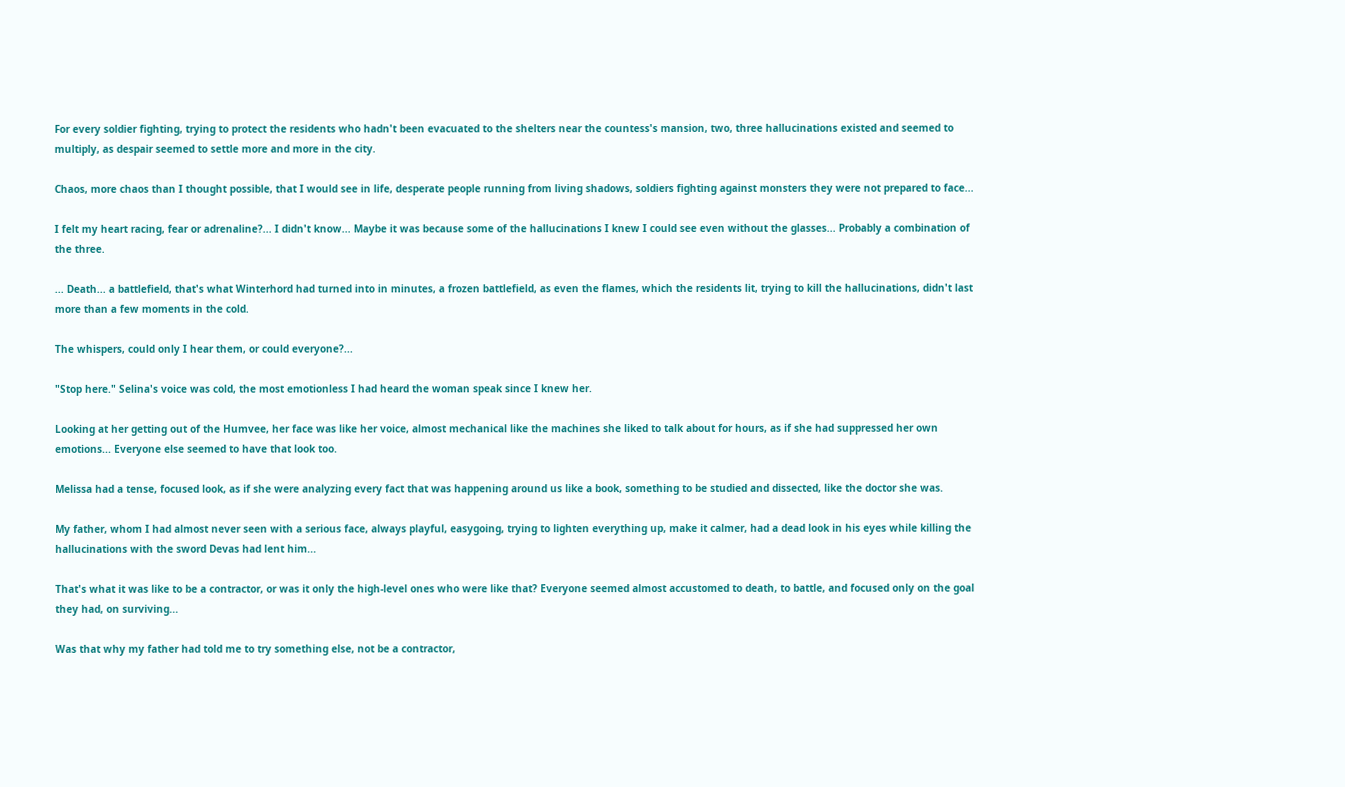For every soldier fighting, trying to protect the residents who hadn't been evacuated to the shelters near the countess's mansion, two, three hallucinations existed and seemed to multiply, as despair seemed to settle more and more in the city.

Chaos, more chaos than I thought possible, that I would see in life, desperate people running from living shadows, soldiers fighting against monsters they were not prepared to face...

I felt my heart racing, fear or adrenaline?... I didn't know... Maybe it was because some of the hallucinations I knew I could see even without the glasses... Probably a combination of the three.

... Death... a battlefield, that's what Winterhord had turned into in minutes, a frozen battlefield, as even the flames, which the residents lit, trying to kill the hallucinations, didn't last more than a few moments in the cold.

The whispers, could only I hear them, or could everyone?...

"Stop here." Selina's voice was cold, the most emotionless I had heard the woman speak since I knew her.

Looking at her getting out of the Humvee, her face was like her voice, almost mechanical like the machines she liked to talk about for hours, as if she had suppressed her own emotions... Everyone else seemed to have that look too.

Melissa had a tense, focused look, as if she were analyzing every fact that was happening around us like a book, something to be studied and dissected, like the doctor she was.

My father, whom I had almost never seen with a serious face, always playful, easygoing, trying to lighten everything up, make it calmer, had a dead look in his eyes while killing the hallucinations with the sword Devas had lent him...

That's what it was like to be a contractor, or was it only the high-level ones who were like that? Everyone seemed almost accustomed to death, to battle, and focused only on the goal they had, on surviving...

Was that why my father had told me to try something else, not be a contractor,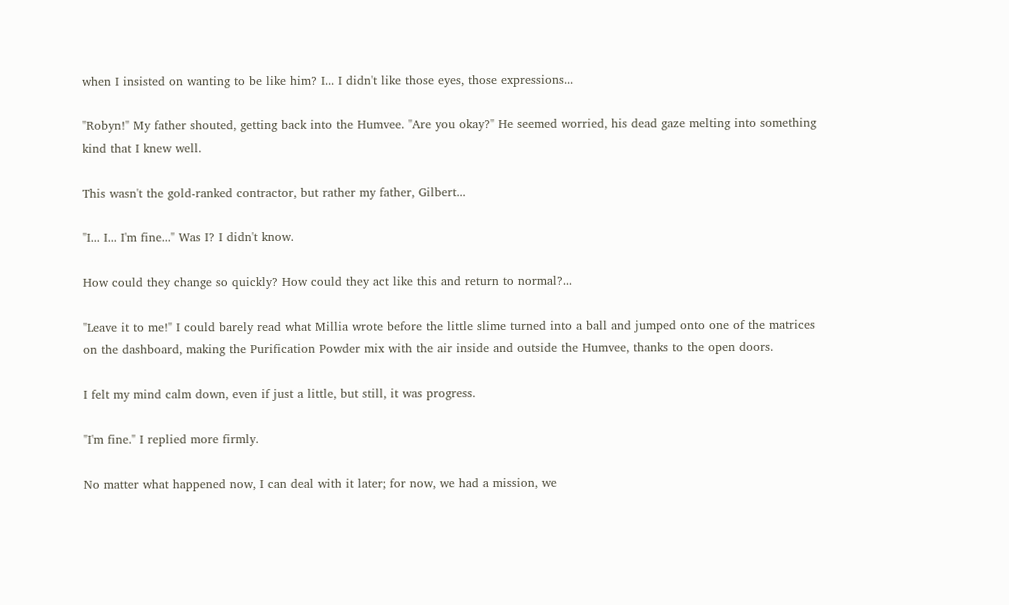when I insisted on wanting to be like him? I... I didn't like those eyes, those expressions...

"Robyn!" My father shouted, getting back into the Humvee. "Are you okay?" He seemed worried, his dead gaze melting into something kind that I knew well.

This wasn't the gold-ranked contractor, but rather my father, Gilbert...

"I... I... I'm fine..." Was I? I didn't know.

How could they change so quickly? How could they act like this and return to normal?...

"Leave it to me!" I could barely read what Millia wrote before the little slime turned into a ball and jumped onto one of the matrices on the dashboard, making the Purification Powder mix with the air inside and outside the Humvee, thanks to the open doors.

I felt my mind calm down, even if just a little, but still, it was progress.

"I'm fine." I replied more firmly.

No matter what happened now, I can deal with it later; for now, we had a mission, we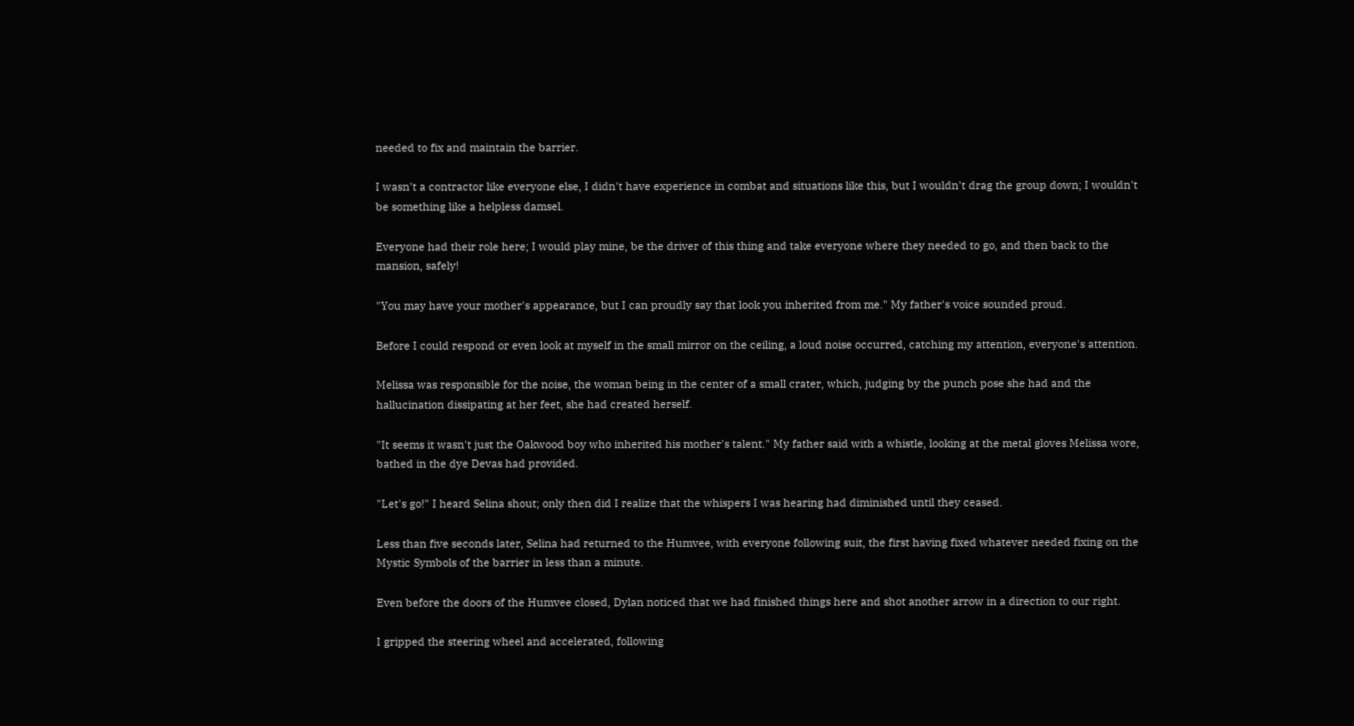needed to fix and maintain the barrier.

I wasn't a contractor like everyone else, I didn't have experience in combat and situations like this, but I wouldn't drag the group down; I wouldn't be something like a helpless damsel.

Everyone had their role here; I would play mine, be the driver of this thing and take everyone where they needed to go, and then back to the mansion, safely!

"You may have your mother's appearance, but I can proudly say that look you inherited from me." My father's voice sounded proud.

Before I could respond or even look at myself in the small mirror on the ceiling, a loud noise occurred, catching my attention, everyone's attention.

Melissa was responsible for the noise, the woman being in the center of a small crater, which, judging by the punch pose she had and the hallucination dissipating at her feet, she had created herself.

"It seems it wasn't just the Oakwood boy who inherited his mother's talent." My father said with a whistle, looking at the metal gloves Melissa wore, bathed in the dye Devas had provided.

"Let's go!" I heard Selina shout; only then did I realize that the whispers I was hearing had diminished until they ceased.

Less than five seconds later, Selina had returned to the Humvee, with everyone following suit, the first having fixed whatever needed fixing on the Mystic Symbols of the barrier in less than a minute.

Even before the doors of the Humvee closed, Dylan noticed that we had finished things here and shot another arrow in a direction to our right.

I gripped the steering wheel and accelerated, following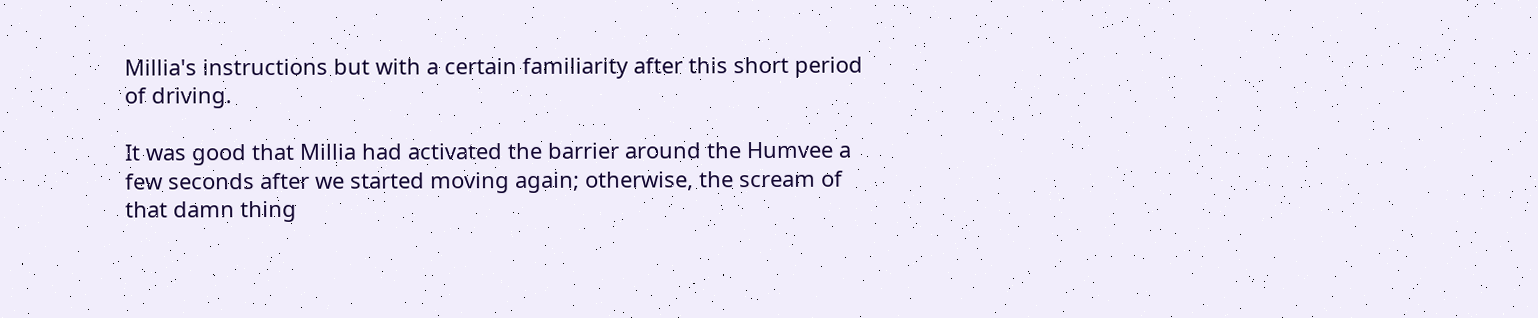Millia's instructions but with a certain familiarity after this short period of driving.

It was good that Millia had activated the barrier around the Humvee a few seconds after we started moving again; otherwise, the scream of that damn thing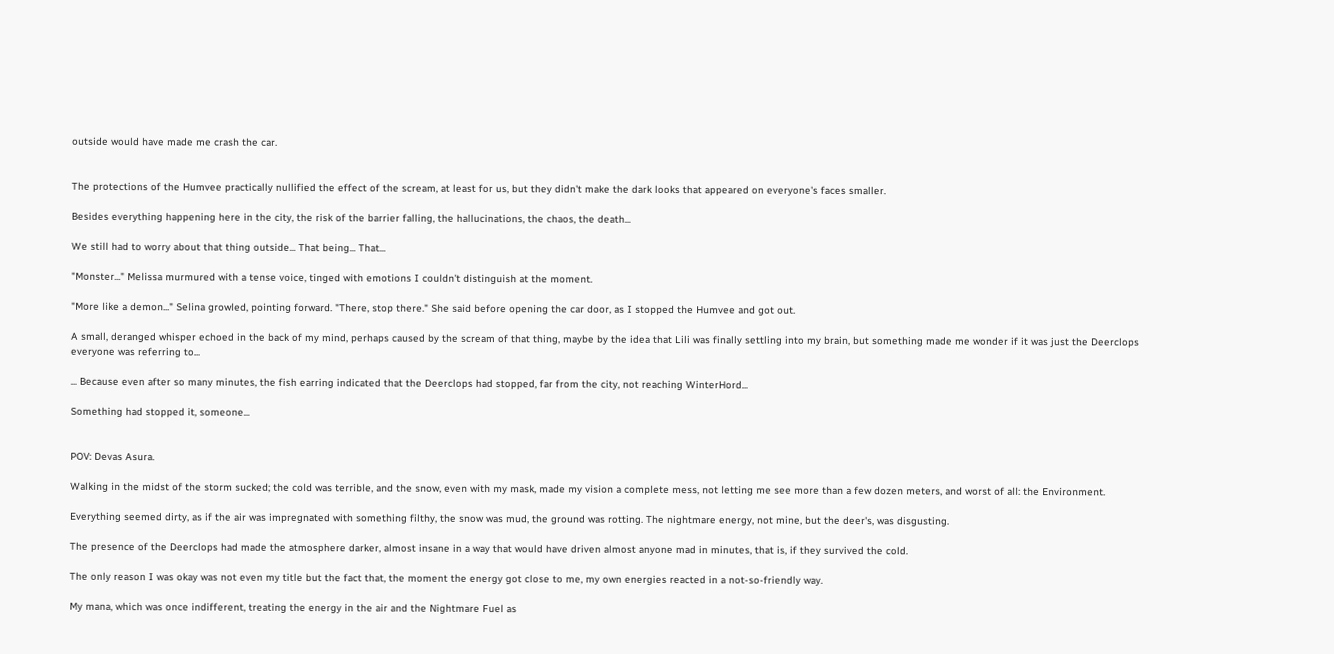outside would have made me crash the car.


The protections of the Humvee practically nullified the effect of the scream, at least for us, but they didn't make the dark looks that appeared on everyone's faces smaller.

Besides everything happening here in the city, the risk of the barrier falling, the hallucinations, the chaos, the death...

We still had to worry about that thing outside... That being... That...

"Monster..." Melissa murmured with a tense voice, tinged with emotions I couldn't distinguish at the moment.

"More like a demon..." Selina growled, pointing forward. "There, stop there." She said before opening the car door, as I stopped the Humvee and got out.

A small, deranged whisper echoed in the back of my mind, perhaps caused by the scream of that thing, maybe by the idea that Lili was finally settling into my brain, but something made me wonder if it was just the Deerclops everyone was referring to...

... Because even after so many minutes, the fish earring indicated that the Deerclops had stopped, far from the city, not reaching WinterHord...

Something had stopped it, someone...


POV: Devas Asura.

Walking in the midst of the storm sucked; the cold was terrible, and the snow, even with my mask, made my vision a complete mess, not letting me see more than a few dozen meters, and worst of all: the Environment.

Everything seemed dirty, as if the air was impregnated with something filthy, the snow was mud, the ground was rotting. The nightmare energy, not mine, but the deer's, was disgusting.

The presence of the Deerclops had made the atmosphere darker, almost insane in a way that would have driven almost anyone mad in minutes, that is, if they survived the cold.

The only reason I was okay was not even my title but the fact that, the moment the energy got close to me, my own energies reacted in a not-so-friendly way.

My mana, which was once indifferent, treating the energy in the air and the Nightmare Fuel as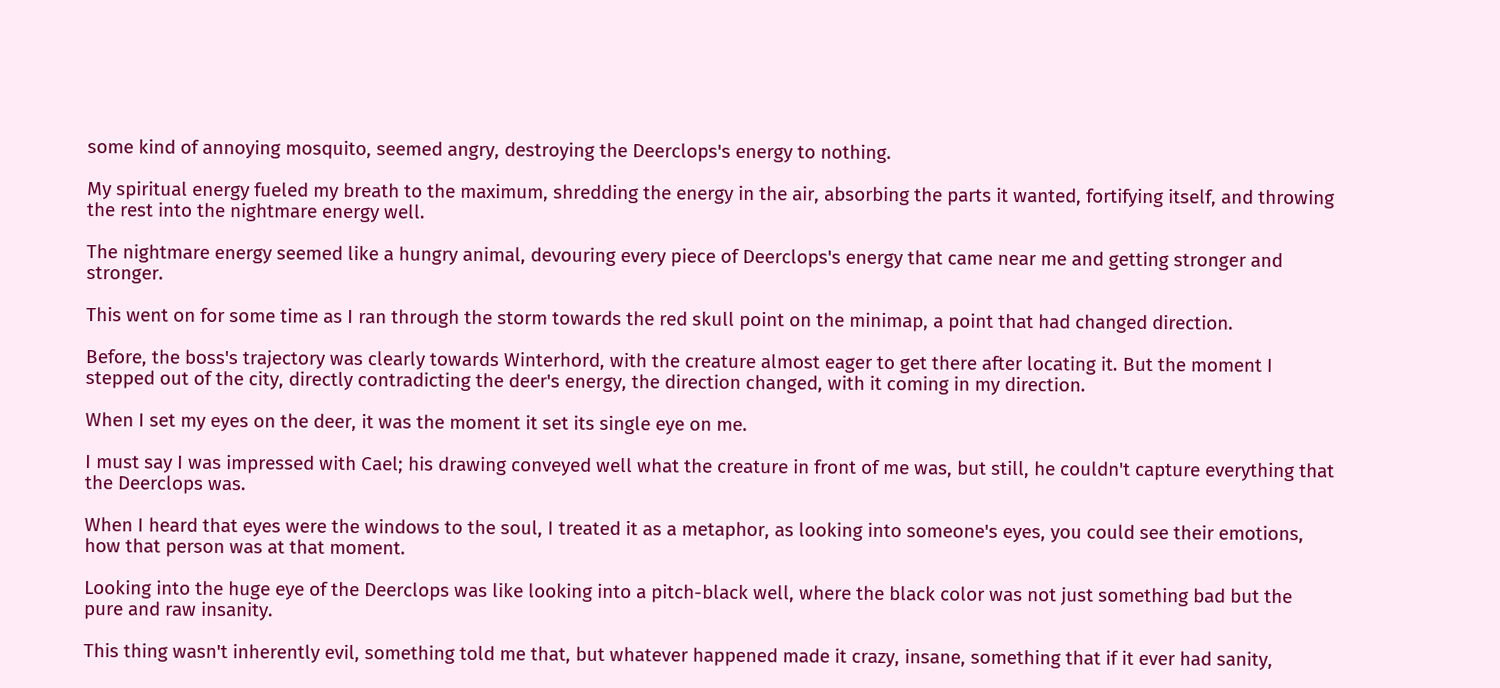some kind of annoying mosquito, seemed angry, destroying the Deerclops's energy to nothing.

My spiritual energy fueled my breath to the maximum, shredding the energy in the air, absorbing the parts it wanted, fortifying itself, and throwing the rest into the nightmare energy well.

The nightmare energy seemed like a hungry animal, devouring every piece of Deerclops's energy that came near me and getting stronger and stronger.

This went on for some time as I ran through the storm towards the red skull point on the minimap, a point that had changed direction.

Before, the boss's trajectory was clearly towards Winterhord, with the creature almost eager to get there after locating it. But the moment I stepped out of the city, directly contradicting the deer's energy, the direction changed, with it coming in my direction.

When I set my eyes on the deer, it was the moment it set its single eye on me.

I must say I was impressed with Cael; his drawing conveyed well what the creature in front of me was, but still, he couldn't capture everything that the Deerclops was.

When I heard that eyes were the windows to the soul, I treated it as a metaphor, as looking into someone's eyes, you could see their emotions, how that person was at that moment.

Looking into the huge eye of the Deerclops was like looking into a pitch-black well, where the black color was not just something bad but the pure and raw insanity.

This thing wasn't inherently evil, something told me that, but whatever happened made it crazy, insane, something that if it ever had sanity,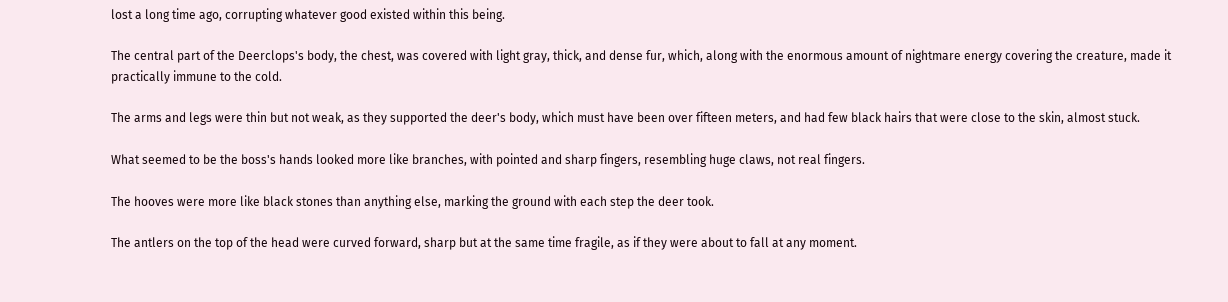lost a long time ago, corrupting whatever good existed within this being.

The central part of the Deerclops's body, the chest, was covered with light gray, thick, and dense fur, which, along with the enormous amount of nightmare energy covering the creature, made it practically immune to the cold.

The arms and legs were thin but not weak, as they supported the deer's body, which must have been over fifteen meters, and had few black hairs that were close to the skin, almost stuck.

What seemed to be the boss's hands looked more like branches, with pointed and sharp fingers, resembling huge claws, not real fingers.

The hooves were more like black stones than anything else, marking the ground with each step the deer took.

The antlers on the top of the head were curved forward, sharp but at the same time fragile, as if they were about to fall at any moment.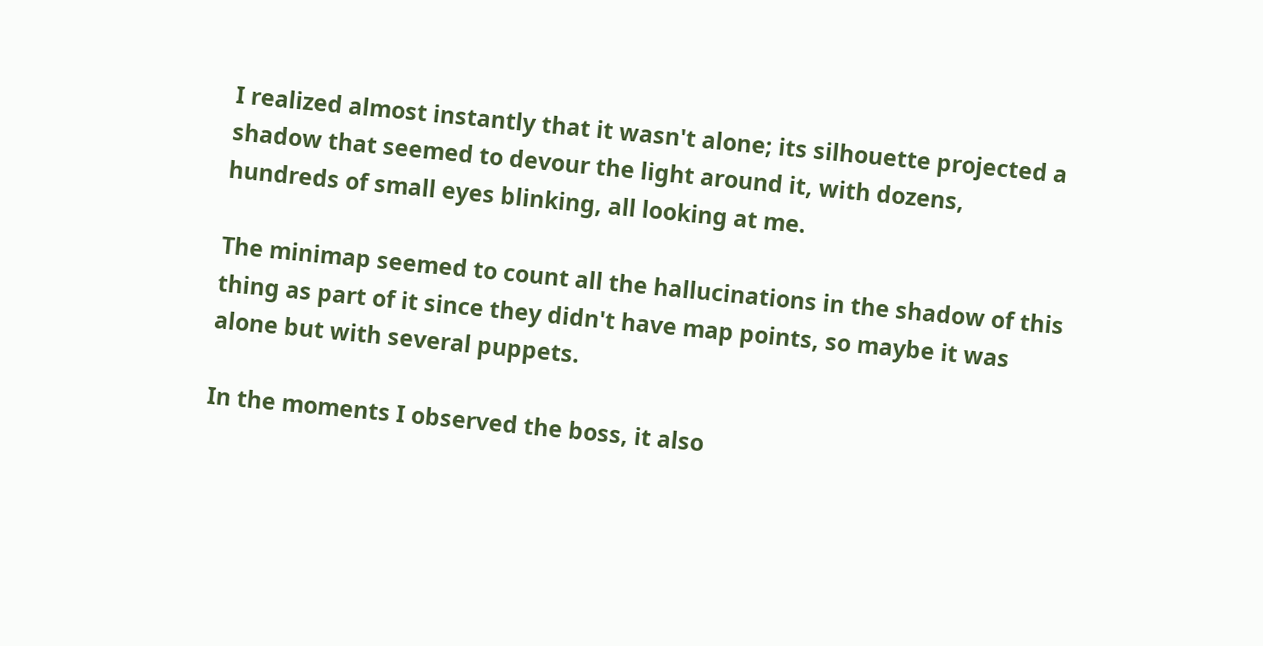I realized almost instantly that it wasn't alone; its silhouette projected a shadow that seemed to devour the light around it, with dozens, hundreds of small eyes blinking, all looking at me.

The minimap seemed to count all the hallucinations in the shadow of this thing as part of it since they didn't have map points, so maybe it was alone but with several puppets.

In the moments I observed the boss, it also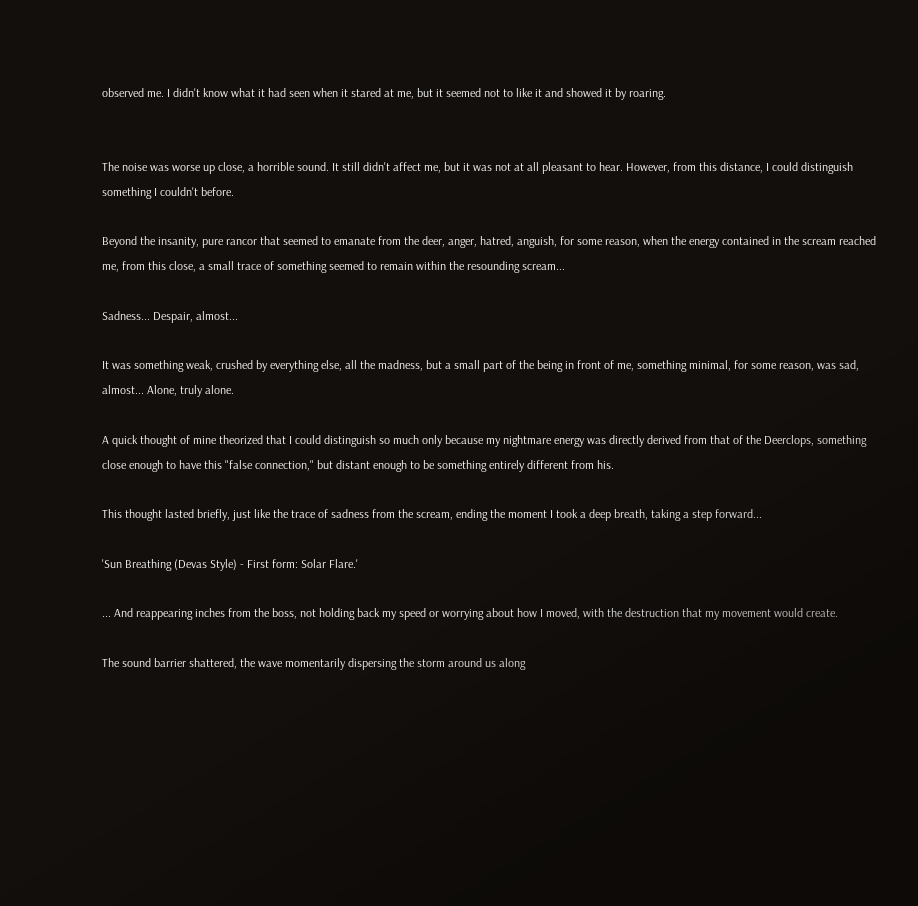observed me. I didn't know what it had seen when it stared at me, but it seemed not to like it and showed it by roaring.


The noise was worse up close, a horrible sound. It still didn't affect me, but it was not at all pleasant to hear. However, from this distance, I could distinguish something I couldn't before.

Beyond the insanity, pure rancor that seemed to emanate from the deer, anger, hatred, anguish, for some reason, when the energy contained in the scream reached me, from this close, a small trace of something seemed to remain within the resounding scream...

Sadness... Despair, almost...

It was something weak, crushed by everything else, all the madness, but a small part of the being in front of me, something minimal, for some reason, was sad, almost... Alone, truly alone.

A quick thought of mine theorized that I could distinguish so much only because my nightmare energy was directly derived from that of the Deerclops, something close enough to have this "false connection," but distant enough to be something entirely different from his.

This thought lasted briefly, just like the trace of sadness from the scream, ending the moment I took a deep breath, taking a step forward...

'Sun Breathing (Devas Style) - First form: Solar Flare.'

... And reappearing inches from the boss, not holding back my speed or worrying about how I moved, with the destruction that my movement would create.

The sound barrier shattered, the wave momentarily dispersing the storm around us along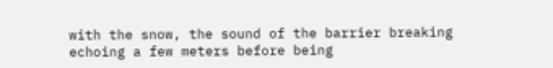with the snow, the sound of the barrier breaking echoing a few meters before being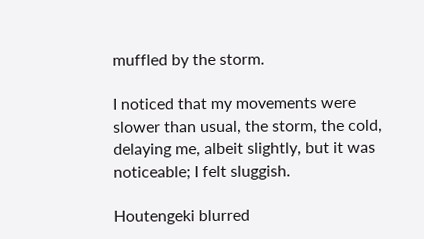muffled by the storm.

I noticed that my movements were slower than usual, the storm, the cold, delaying me, albeit slightly, but it was noticeable; I felt sluggish.

Houtengeki blurred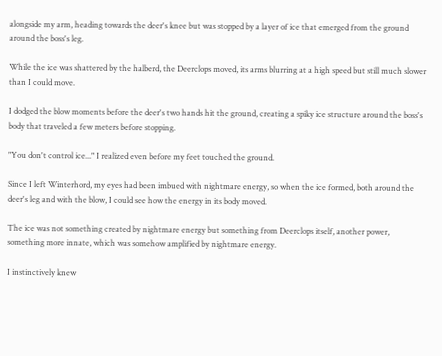alongside my arm, heading towards the deer's knee but was stopped by a layer of ice that emerged from the ground around the boss's leg.

While the ice was shattered by the halberd, the Deerclops moved, its arms blurring at a high speed but still much slower than I could move.

I dodged the blow moments before the deer's two hands hit the ground, creating a spiky ice structure around the boss's body that traveled a few meters before stopping.

"You don't control ice..." I realized even before my feet touched the ground.

Since I left Winterhord, my eyes had been imbued with nightmare energy, so when the ice formed, both around the deer's leg and with the blow, I could see how the energy in its body moved.

The ice was not something created by nightmare energy but something from Deerclops itself, another power, something more innate, which was somehow amplified by nightmare energy.

I instinctively knew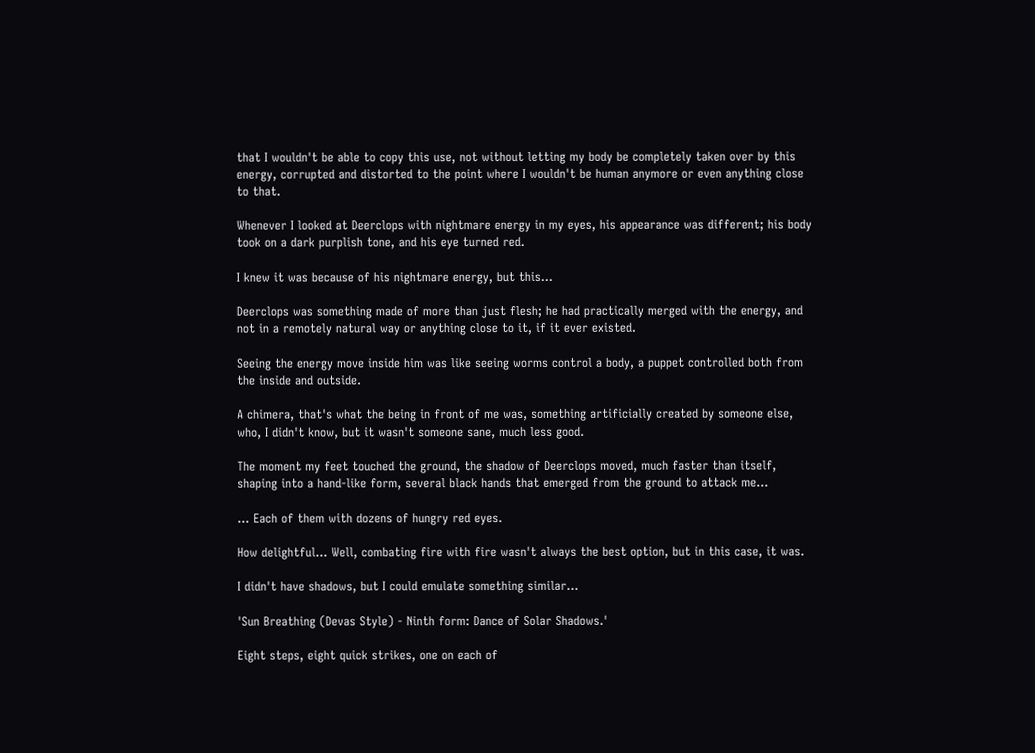that I wouldn't be able to copy this use, not without letting my body be completely taken over by this energy, corrupted and distorted to the point where I wouldn't be human anymore or even anything close to that.

Whenever I looked at Deerclops with nightmare energy in my eyes, his appearance was different; his body took on a dark purplish tone, and his eye turned red.

I knew it was because of his nightmare energy, but this...

Deerclops was something made of more than just flesh; he had practically merged with the energy, and not in a remotely natural way or anything close to it, if it ever existed.

Seeing the energy move inside him was like seeing worms control a body, a puppet controlled both from the inside and outside.

A chimera, that's what the being in front of me was, something artificially created by someone else, who, I didn't know, but it wasn't someone sane, much less good.

The moment my feet touched the ground, the shadow of Deerclops moved, much faster than itself, shaping into a hand-like form, several black hands that emerged from the ground to attack me...

... Each of them with dozens of hungry red eyes.

How delightful... Well, combating fire with fire wasn't always the best option, but in this case, it was.

I didn't have shadows, but I could emulate something similar...

'Sun Breathing (Devas Style) - Ninth form: Dance of Solar Shadows.'

Eight steps, eight quick strikes, one on each of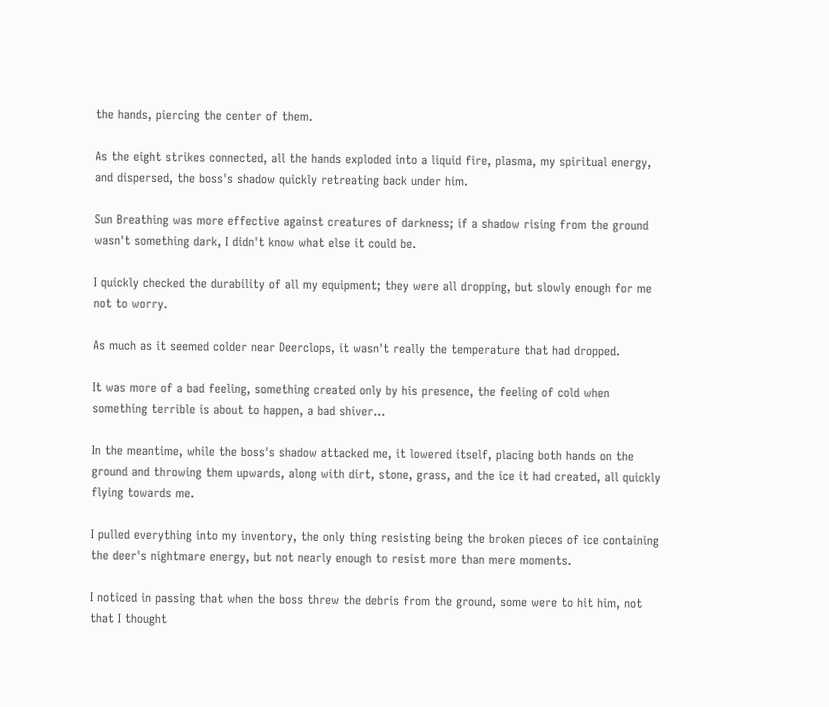the hands, piercing the center of them.

As the eight strikes connected, all the hands exploded into a liquid fire, plasma, my spiritual energy, and dispersed, the boss's shadow quickly retreating back under him.

Sun Breathing was more effective against creatures of darkness; if a shadow rising from the ground wasn't something dark, I didn't know what else it could be.

I quickly checked the durability of all my equipment; they were all dropping, but slowly enough for me not to worry.

As much as it seemed colder near Deerclops, it wasn't really the temperature that had dropped.

It was more of a bad feeling, something created only by his presence, the feeling of cold when something terrible is about to happen, a bad shiver...

In the meantime, while the boss's shadow attacked me, it lowered itself, placing both hands on the ground and throwing them upwards, along with dirt, stone, grass, and the ice it had created, all quickly flying towards me.

I pulled everything into my inventory, the only thing resisting being the broken pieces of ice containing the deer's nightmare energy, but not nearly enough to resist more than mere moments.

I noticed in passing that when the boss threw the debris from the ground, some were to hit him, not that I thought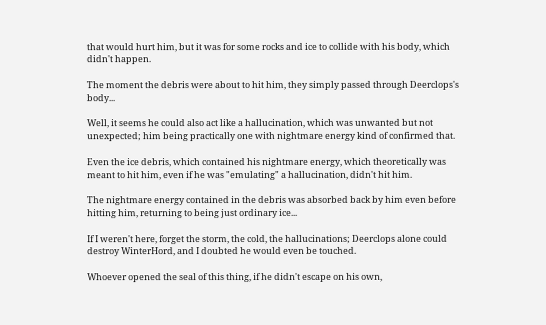that would hurt him, but it was for some rocks and ice to collide with his body, which didn't happen.

The moment the debris were about to hit him, they simply passed through Deerclops's body...

Well, it seems he could also act like a hallucination, which was unwanted but not unexpected; him being practically one with nightmare energy kind of confirmed that.

Even the ice debris, which contained his nightmare energy, which theoretically was meant to hit him, even if he was "emulating" a hallucination, didn't hit him.

The nightmare energy contained in the debris was absorbed back by him even before hitting him, returning to being just ordinary ice...

If I weren't here, forget the storm, the cold, the hallucinations; Deerclops alone could destroy WinterHord, and I doubted he would even be touched.

Whoever opened the seal of this thing, if he didn't escape on his own,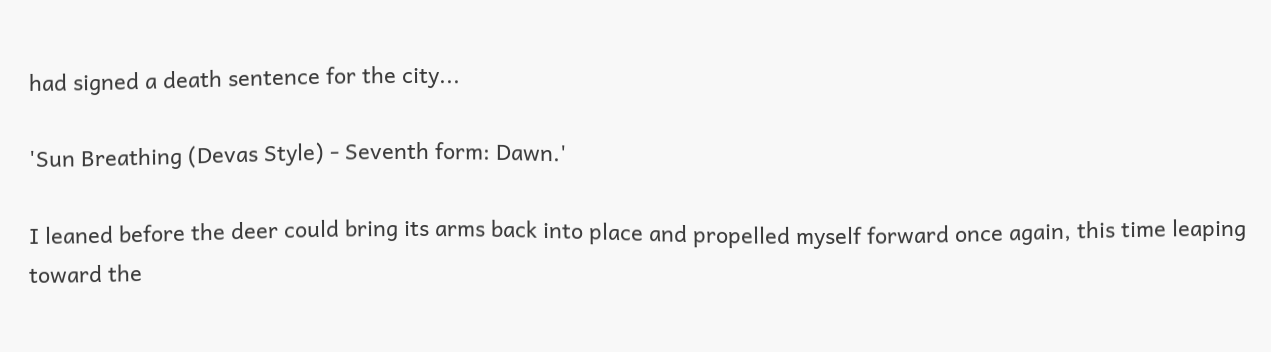had signed a death sentence for the city...

'Sun Breathing (Devas Style) - Seventh form: Dawn.'

I leaned before the deer could bring its arms back into place and propelled myself forward once again, this time leaping toward the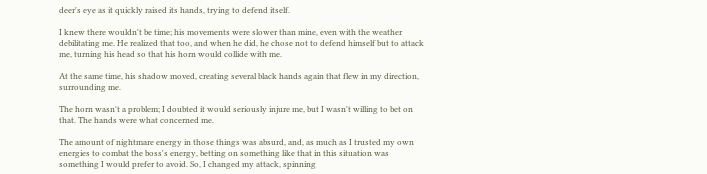deer's eye as it quickly raised its hands, trying to defend itself.

I knew there wouldn't be time; his movements were slower than mine, even with the weather debilitating me. He realized that too, and when he did, he chose not to defend himself but to attack me, turning his head so that his horn would collide with me.

At the same time, his shadow moved, creating several black hands again that flew in my direction, surrounding me.

The horn wasn't a problem; I doubted it would seriously injure me, but I wasn't willing to bet on that. The hands were what concerned me.

The amount of nightmare energy in those things was absurd, and, as much as I trusted my own energies to combat the boss's energy, betting on something like that in this situation was something I would prefer to avoid. So, I changed my attack, spinning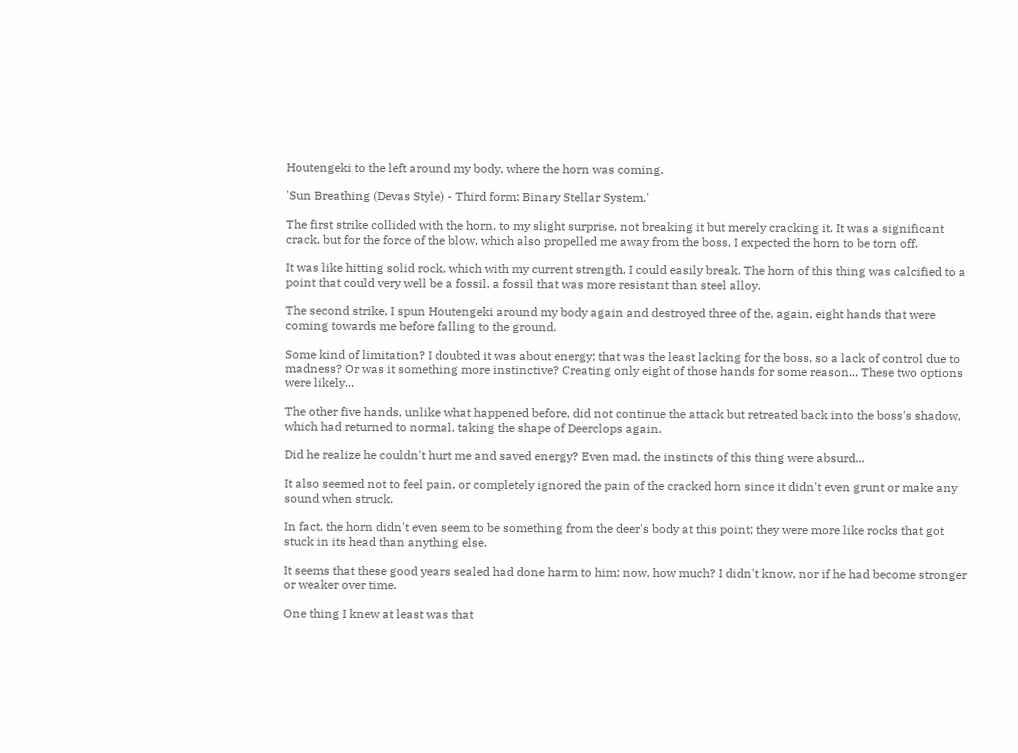Houtengeki to the left around my body, where the horn was coming.

'Sun Breathing (Devas Style) - Third form: Binary Stellar System.'

The first strike collided with the horn, to my slight surprise, not breaking it but merely cracking it. It was a significant crack, but for the force of the blow, which also propelled me away from the boss, I expected the horn to be torn off.

It was like hitting solid rock, which with my current strength, I could easily break. The horn of this thing was calcified to a point that could very well be a fossil, a fossil that was more resistant than steel alloy.

The second strike, I spun Houtengeki around my body again and destroyed three of the, again, eight hands that were coming towards me before falling to the ground.

Some kind of limitation? I doubted it was about energy; that was the least lacking for the boss, so a lack of control due to madness? Or was it something more instinctive? Creating only eight of those hands for some reason... These two options were likely...

The other five hands, unlike what happened before, did not continue the attack but retreated back into the boss's shadow, which had returned to normal, taking the shape of Deerclops again.

Did he realize he couldn't hurt me and saved energy? Even mad, the instincts of this thing were absurd...

It also seemed not to feel pain, or completely ignored the pain of the cracked horn since it didn't even grunt or make any sound when struck.

In fact, the horn didn't even seem to be something from the deer's body at this point; they were more like rocks that got stuck in its head than anything else.

It seems that these good years sealed had done harm to him; now, how much? I didn't know, nor if he had become stronger or weaker over time.

One thing I knew at least was that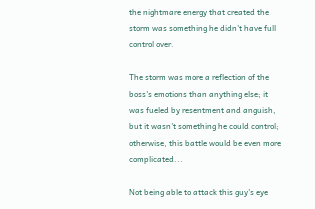the nightmare energy that created the storm was something he didn't have full control over.

The storm was more a reflection of the boss's emotions than anything else; it was fueled by resentment and anguish, but it wasn't something he could control; otherwise, this battle would be even more complicated...

Not being able to attack this guy's eye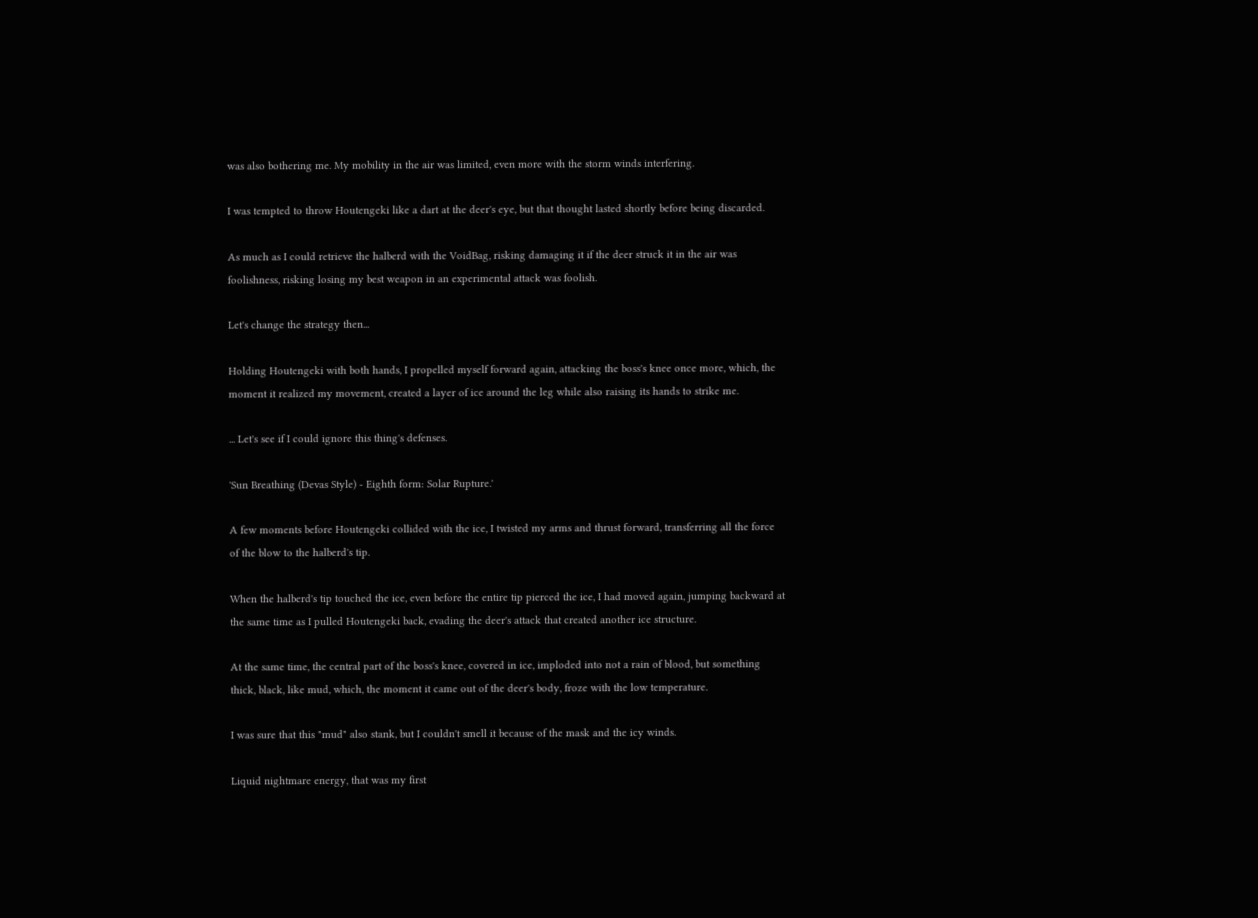was also bothering me. My mobility in the air was limited, even more with the storm winds interfering.

I was tempted to throw Houtengeki like a dart at the deer's eye, but that thought lasted shortly before being discarded.

As much as I could retrieve the halberd with the VoidBag, risking damaging it if the deer struck it in the air was foolishness, risking losing my best weapon in an experimental attack was foolish.

Let's change the strategy then...

Holding Houtengeki with both hands, I propelled myself forward again, attacking the boss's knee once more, which, the moment it realized my movement, created a layer of ice around the leg while also raising its hands to strike me.

... Let's see if I could ignore this thing's defenses.

'Sun Breathing (Devas Style) - Eighth form: Solar Rupture.'

A few moments before Houtengeki collided with the ice, I twisted my arms and thrust forward, transferring all the force of the blow to the halberd's tip.

When the halberd's tip touched the ice, even before the entire tip pierced the ice, I had moved again, jumping backward at the same time as I pulled Houtengeki back, evading the deer's attack that created another ice structure.

At the same time, the central part of the boss's knee, covered in ice, imploded into not a rain of blood, but something thick, black, like mud, which, the moment it came out of the deer's body, froze with the low temperature.

I was sure that this "mud" also stank, but I couldn't smell it because of the mask and the icy winds.

Liquid nightmare energy, that was my first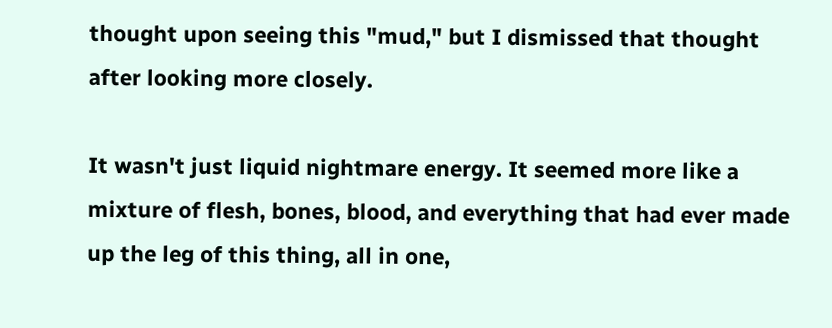thought upon seeing this "mud," but I dismissed that thought after looking more closely.

It wasn't just liquid nightmare energy. It seemed more like a mixture of flesh, bones, blood, and everything that had ever made up the leg of this thing, all in one,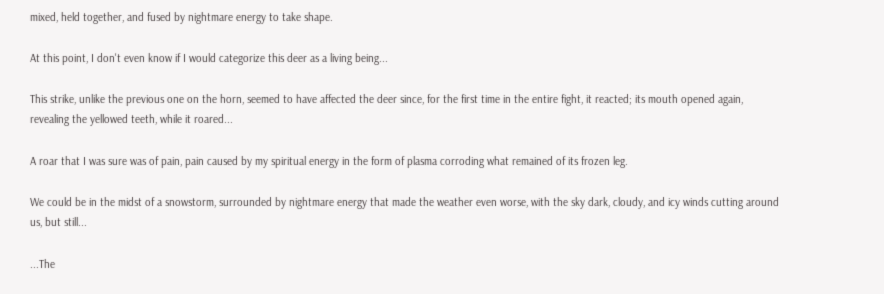mixed, held together, and fused by nightmare energy to take shape.

At this point, I don't even know if I would categorize this deer as a living being...

This strike, unlike the previous one on the horn, seemed to have affected the deer since, for the first time in the entire fight, it reacted; its mouth opened again, revealing the yellowed teeth, while it roared...

A roar that I was sure was of pain, pain caused by my spiritual energy in the form of plasma corroding what remained of its frozen leg.

We could be in the midst of a snowstorm, surrounded by nightmare energy that made the weather even worse, with the sky dark, cloudy, and icy winds cutting around us, but still...

...The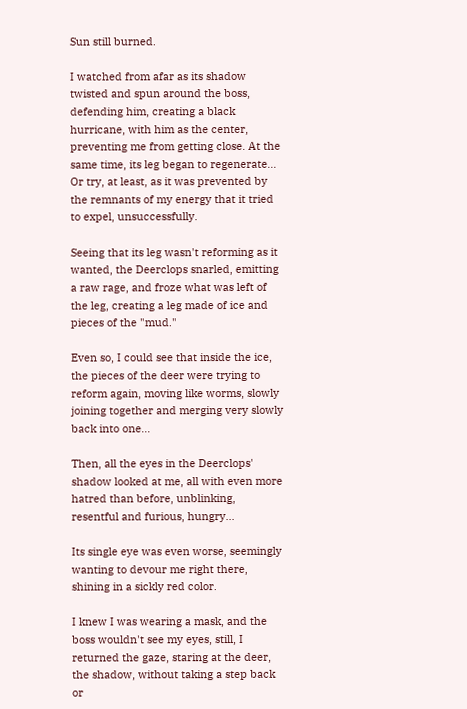Sun still burned.

I watched from afar as its shadow twisted and spun around the boss, defending him, creating a black hurricane, with him as the center, preventing me from getting close. At the same time, its leg began to regenerate... Or try, at least, as it was prevented by the remnants of my energy that it tried to expel, unsuccessfully.

Seeing that its leg wasn't reforming as it wanted, the Deerclops snarled, emitting a raw rage, and froze what was left of the leg, creating a leg made of ice and pieces of the "mud."

Even so, I could see that inside the ice, the pieces of the deer were trying to reform again, moving like worms, slowly joining together and merging very slowly back into one...

Then, all the eyes in the Deerclops' shadow looked at me, all with even more hatred than before, unblinking, resentful and furious, hungry...

Its single eye was even worse, seemingly wanting to devour me right there, shining in a sickly red color.

I knew I was wearing a mask, and the boss wouldn't see my eyes, still, I returned the gaze, staring at the deer, the shadow, without taking a step back or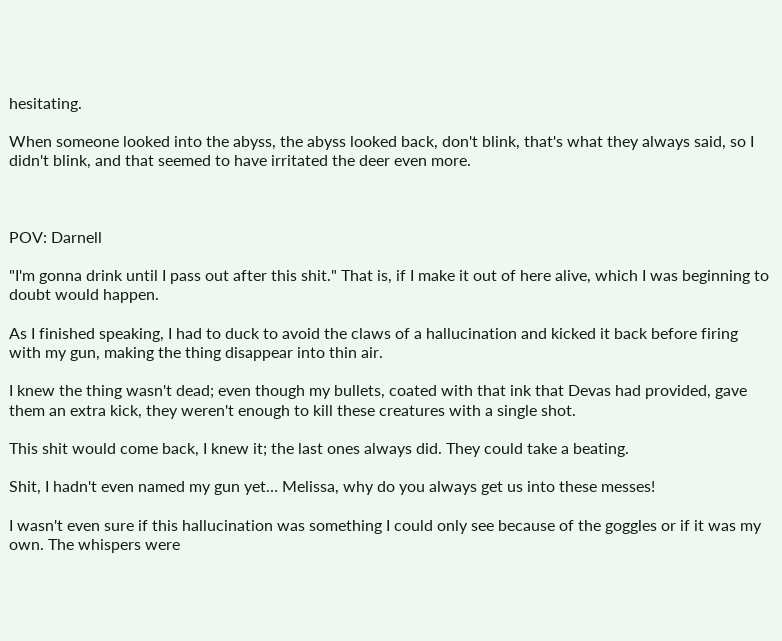hesitating.

When someone looked into the abyss, the abyss looked back, don't blink, that's what they always said, so I didn't blink, and that seemed to have irritated the deer even more.



POV: Darnell

"I'm gonna drink until I pass out after this shit." That is, if I make it out of here alive, which I was beginning to doubt would happen.

As I finished speaking, I had to duck to avoid the claws of a hallucination and kicked it back before firing with my gun, making the thing disappear into thin air.

I knew the thing wasn't dead; even though my bullets, coated with that ink that Devas had provided, gave them an extra kick, they weren't enough to kill these creatures with a single shot.

This shit would come back, I knew it; the last ones always did. They could take a beating.

Shit, I hadn't even named my gun yet… Melissa, why do you always get us into these messes!

I wasn't even sure if this hallucination was something I could only see because of the goggles or if it was my own. The whispers were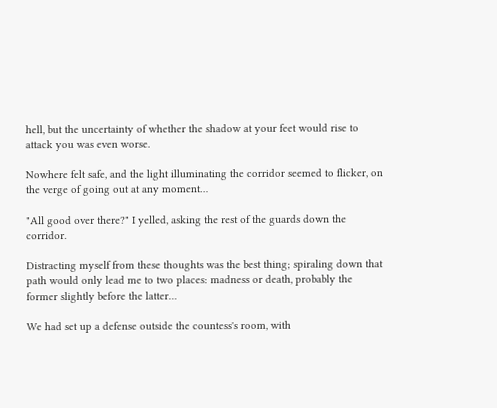hell, but the uncertainty of whether the shadow at your feet would rise to attack you was even worse.

Nowhere felt safe, and the light illuminating the corridor seemed to flicker, on the verge of going out at any moment…

"All good over there?" I yelled, asking the rest of the guards down the corridor.

Distracting myself from these thoughts was the best thing; spiraling down that path would only lead me to two places: madness or death, probably the former slightly before the latter…

We had set up a defense outside the countess's room, with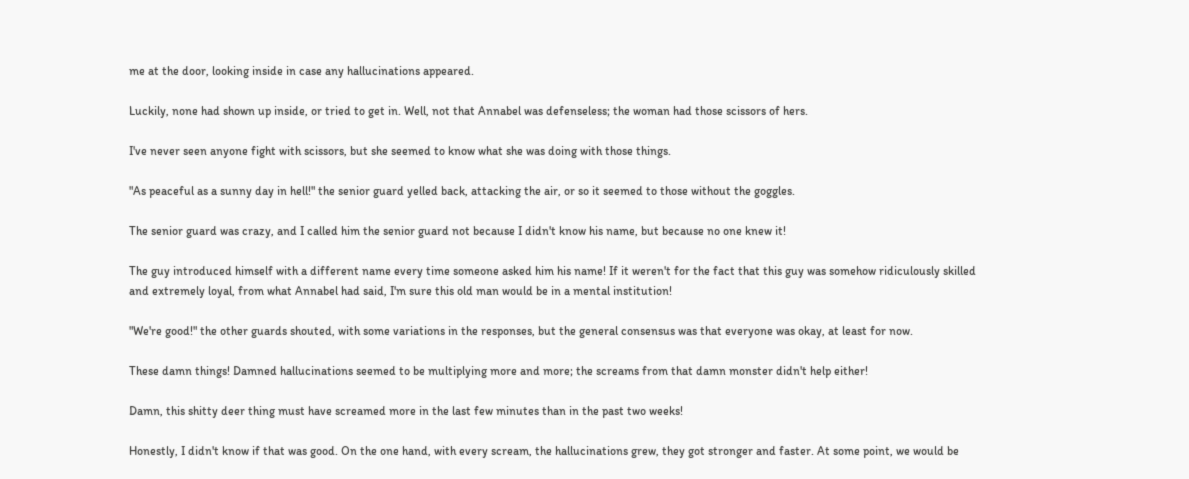me at the door, looking inside in case any hallucinations appeared.

Luckily, none had shown up inside, or tried to get in. Well, not that Annabel was defenseless; the woman had those scissors of hers.

I've never seen anyone fight with scissors, but she seemed to know what she was doing with those things.

"As peaceful as a sunny day in hell!" the senior guard yelled back, attacking the air, or so it seemed to those without the goggles.

The senior guard was crazy, and I called him the senior guard not because I didn't know his name, but because no one knew it!

The guy introduced himself with a different name every time someone asked him his name! If it weren't for the fact that this guy was somehow ridiculously skilled and extremely loyal, from what Annabel had said, I'm sure this old man would be in a mental institution!

"We're good!" the other guards shouted, with some variations in the responses, but the general consensus was that everyone was okay, at least for now.

These damn things! Damned hallucinations seemed to be multiplying more and more; the screams from that damn monster didn't help either!

Damn, this shitty deer thing must have screamed more in the last few minutes than in the past two weeks!

Honestly, I didn't know if that was good. On the one hand, with every scream, the hallucinations grew, they got stronger and faster. At some point, we would be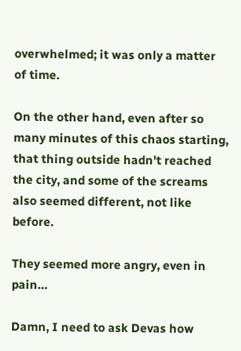overwhelmed; it was only a matter of time.

On the other hand, even after so many minutes of this chaos starting, that thing outside hadn't reached the city, and some of the screams also seemed different, not like before.

They seemed more angry, even in pain…

Damn, I need to ask Devas how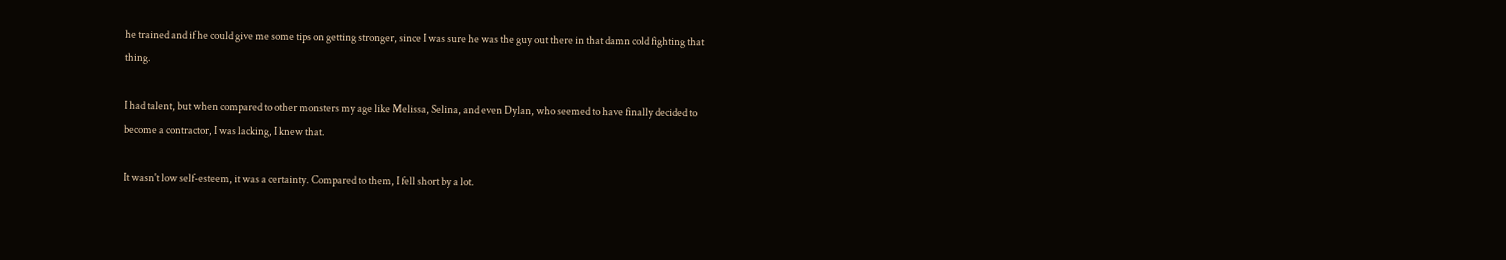he trained and if he could give me some tips on getting stronger, since I was sure he was the guy out there in that damn cold fighting that thing.

I had talent, but when compared to other monsters my age like Melissa, Selina, and even Dylan, who seemed to have finally decided to become a contractor, I was lacking, I knew that.

It wasn't low self-esteem, it was a certainty. Compared to them, I fell short by a lot.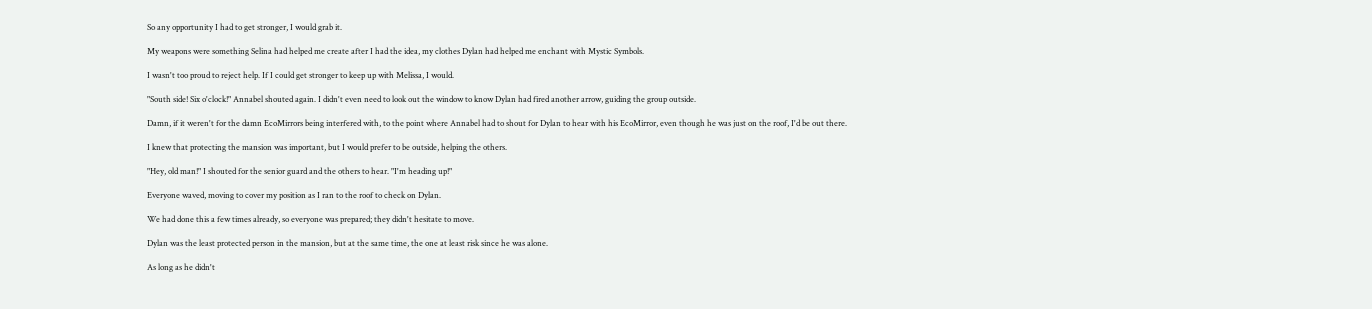So any opportunity I had to get stronger, I would grab it.

My weapons were something Selina had helped me create after I had the idea, my clothes Dylan had helped me enchant with Mystic Symbols.

I wasn't too proud to reject help. If I could get stronger to keep up with Melissa, I would.

"South side! Six o'clock!" Annabel shouted again. I didn't even need to look out the window to know Dylan had fired another arrow, guiding the group outside.

Damn, if it weren't for the damn EcoMirrors being interfered with, to the point where Annabel had to shout for Dylan to hear with his EcoMirror, even though he was just on the roof, I'd be out there.

I knew that protecting the mansion was important, but I would prefer to be outside, helping the others.

"Hey, old man!" I shouted for the senior guard and the others to hear. "I'm heading up!"

Everyone waved, moving to cover my position as I ran to the roof to check on Dylan.

We had done this a few times already, so everyone was prepared; they didn't hesitate to move.

Dylan was the least protected person in the mansion, but at the same time, the one at least risk since he was alone.

As long as he didn't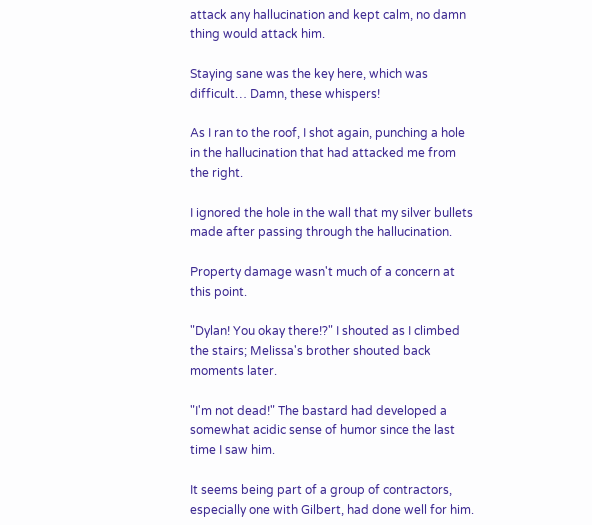attack any hallucination and kept calm, no damn thing would attack him.

Staying sane was the key here, which was difficult… Damn, these whispers!

As I ran to the roof, I shot again, punching a hole in the hallucination that had attacked me from the right.

I ignored the hole in the wall that my silver bullets made after passing through the hallucination.

Property damage wasn't much of a concern at this point.

"Dylan! You okay there!?" I shouted as I climbed the stairs; Melissa's brother shouted back moments later.

"I'm not dead!" The bastard had developed a somewhat acidic sense of humor since the last time I saw him.

It seems being part of a group of contractors, especially one with Gilbert, had done well for him.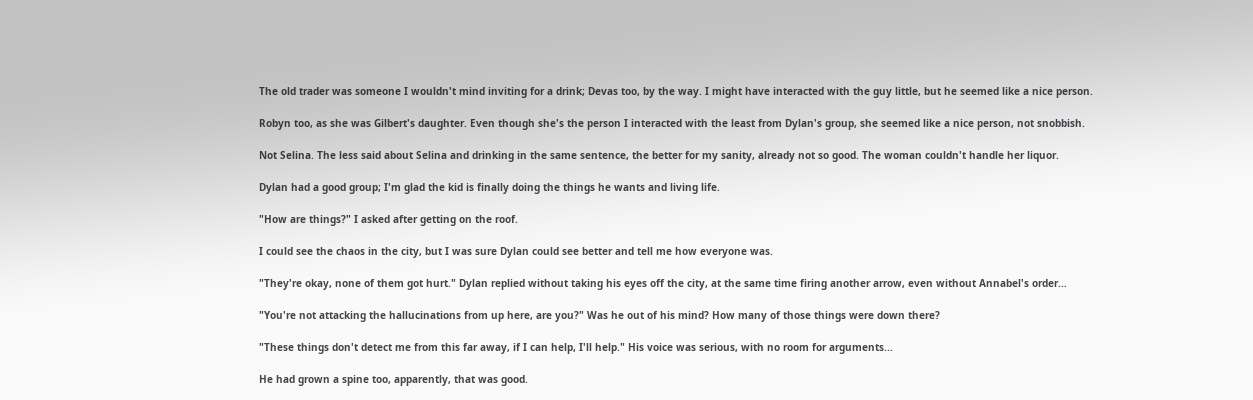The old trader was someone I wouldn't mind inviting for a drink; Devas too, by the way. I might have interacted with the guy little, but he seemed like a nice person.

Robyn too, as she was Gilbert's daughter. Even though she's the person I interacted with the least from Dylan's group, she seemed like a nice person, not snobbish.

Not Selina. The less said about Selina and drinking in the same sentence, the better for my sanity, already not so good. The woman couldn't handle her liquor.

Dylan had a good group; I'm glad the kid is finally doing the things he wants and living life.

"How are things?" I asked after getting on the roof.

I could see the chaos in the city, but I was sure Dylan could see better and tell me how everyone was.

"They're okay, none of them got hurt." Dylan replied without taking his eyes off the city, at the same time firing another arrow, even without Annabel's order...

"You're not attacking the hallucinations from up here, are you?" Was he out of his mind? How many of those things were down there?

"These things don't detect me from this far away, if I can help, I'll help." His voice was serious, with no room for arguments...

He had grown a spine too, apparently, that was good.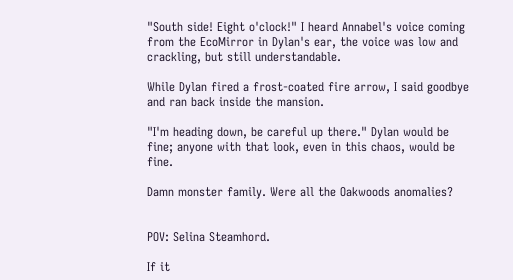"South side! Eight o'clock!" I heard Annabel's voice coming from the EcoMirror in Dylan's ear, the voice was low and crackling, but still understandable.

While Dylan fired a frost-coated fire arrow, I said goodbye and ran back inside the mansion.

"I'm heading down, be careful up there." Dylan would be fine; anyone with that look, even in this chaos, would be fine.

Damn monster family. Were all the Oakwoods anomalies?


POV: Selina Steamhord.

If it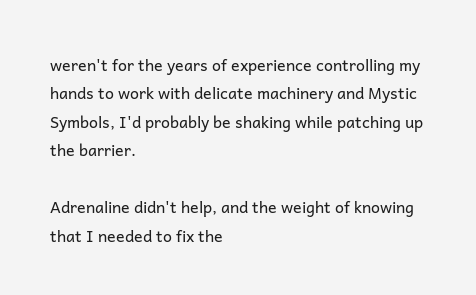weren't for the years of experience controlling my hands to work with delicate machinery and Mystic Symbols, I'd probably be shaking while patching up the barrier.

Adrenaline didn't help, and the weight of knowing that I needed to fix the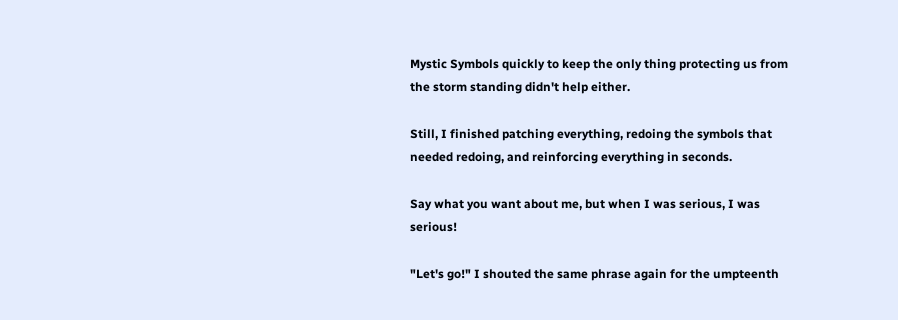Mystic Symbols quickly to keep the only thing protecting us from the storm standing didn't help either.

Still, I finished patching everything, redoing the symbols that needed redoing, and reinforcing everything in seconds.

Say what you want about me, but when I was serious, I was serious!

"Let's go!" I shouted the same phrase again for the umpteenth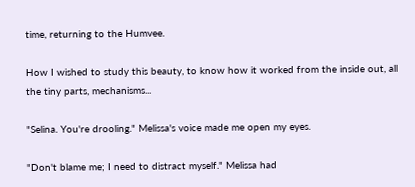time, returning to the Humvee.

How I wished to study this beauty, to know how it worked from the inside out, all the tiny parts, mechanisms...

"Selina. You're drooling." Melissa's voice made me open my eyes.

"Don't blame me; I need to distract myself." Melissa had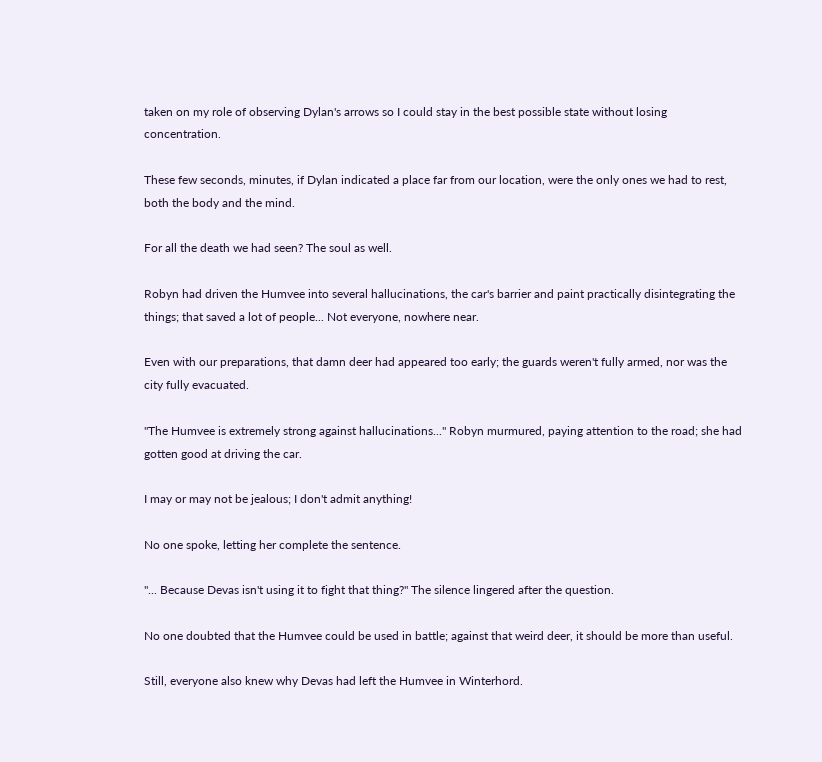taken on my role of observing Dylan's arrows so I could stay in the best possible state without losing concentration.

These few seconds, minutes, if Dylan indicated a place far from our location, were the only ones we had to rest, both the body and the mind.

For all the death we had seen? The soul as well.

Robyn had driven the Humvee into several hallucinations, the car's barrier and paint practically disintegrating the things; that saved a lot of people... Not everyone, nowhere near.

Even with our preparations, that damn deer had appeared too early; the guards weren't fully armed, nor was the city fully evacuated.

"The Humvee is extremely strong against hallucinations..." Robyn murmured, paying attention to the road; she had gotten good at driving the car.

I may or may not be jealous; I don't admit anything!

No one spoke, letting her complete the sentence.

"... Because Devas isn't using it to fight that thing?" The silence lingered after the question.

No one doubted that the Humvee could be used in battle; against that weird deer, it should be more than useful.

Still, everyone also knew why Devas had left the Humvee in Winterhord.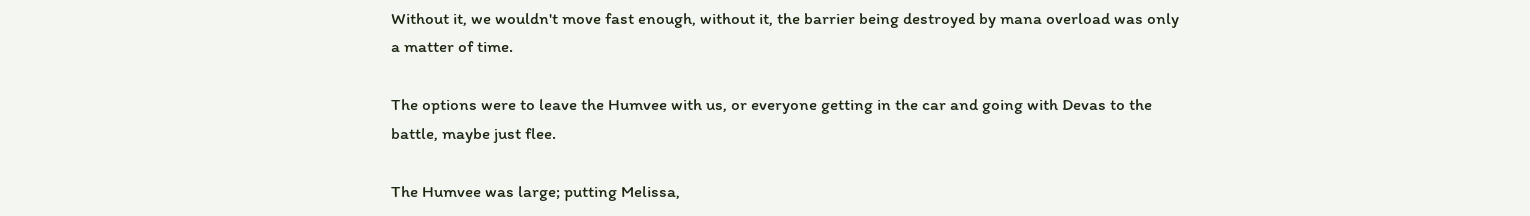Without it, we wouldn't move fast enough, without it, the barrier being destroyed by mana overload was only a matter of time.

The options were to leave the Humvee with us, or everyone getting in the car and going with Devas to the battle, maybe just flee.

The Humvee was large; putting Melissa,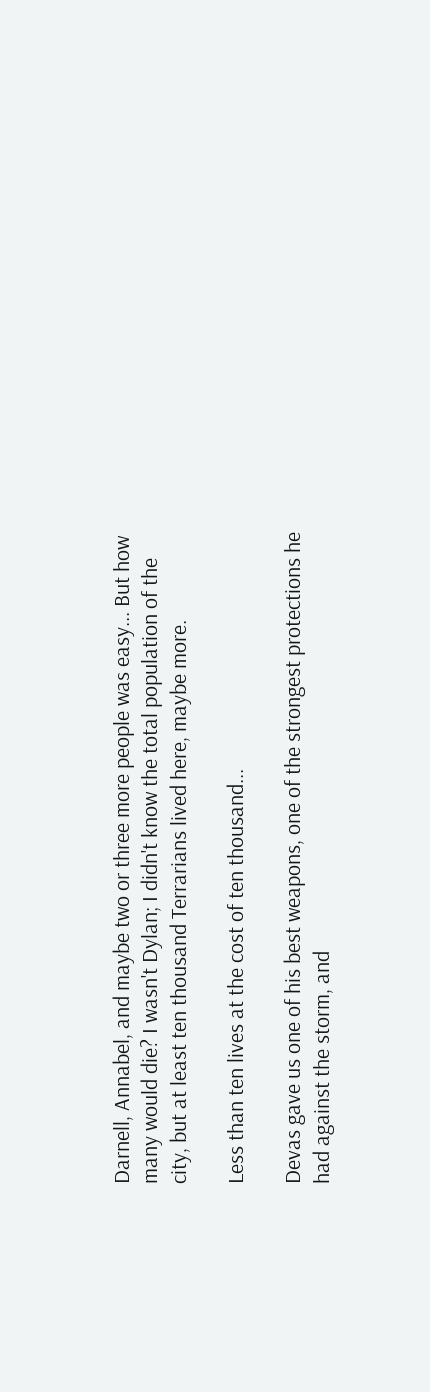Darnell, Annabel, and maybe two or three more people was easy... But how many would die? I wasn't Dylan; I didn't know the total population of the city, but at least ten thousand Terrarians lived here, maybe more.

Less than ten lives at the cost of ten thousand...

Devas gave us one of his best weapons, one of the strongest protections he had against the storm, and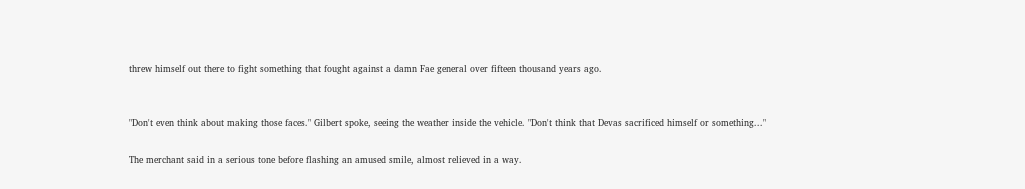threw himself out there to fight something that fought against a damn Fae general over fifteen thousand years ago.


"Don't even think about making those faces." Gilbert spoke, seeing the weather inside the vehicle. "Don't think that Devas sacrificed himself or something..."

The merchant said in a serious tone before flashing an amused smile, almost relieved in a way.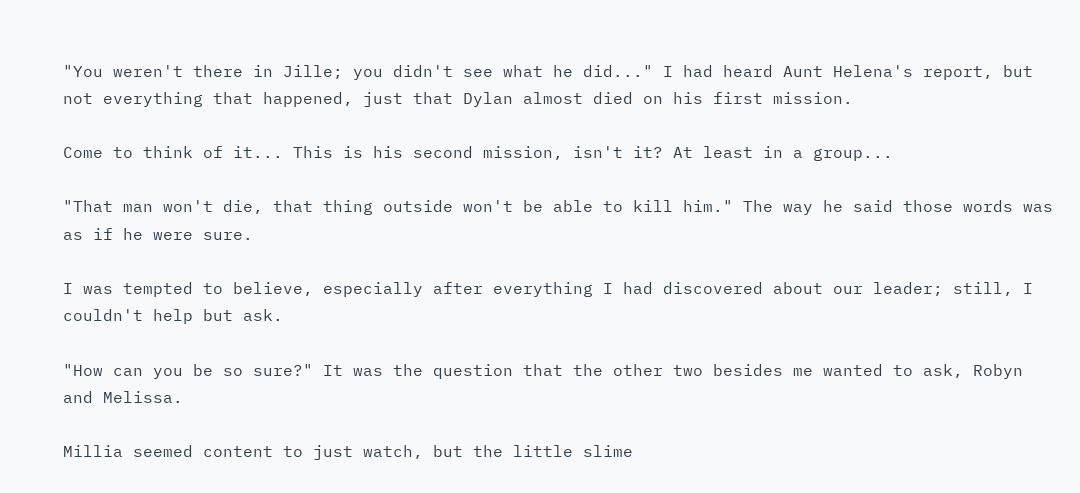"You weren't there in Jille; you didn't see what he did..." I had heard Aunt Helena's report, but not everything that happened, just that Dylan almost died on his first mission.

Come to think of it... This is his second mission, isn't it? At least in a group...

"That man won't die, that thing outside won't be able to kill him." The way he said those words was as if he were sure.

I was tempted to believe, especially after everything I had discovered about our leader; still, I couldn't help but ask.

"How can you be so sure?" It was the question that the other two besides me wanted to ask, Robyn and Melissa.

Millia seemed content to just watch, but the little slime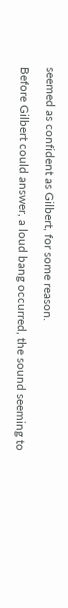seemed as confident as Gilbert, for some reason.

Before Gilbert could answer, a loud bang occurred, the sound seeming to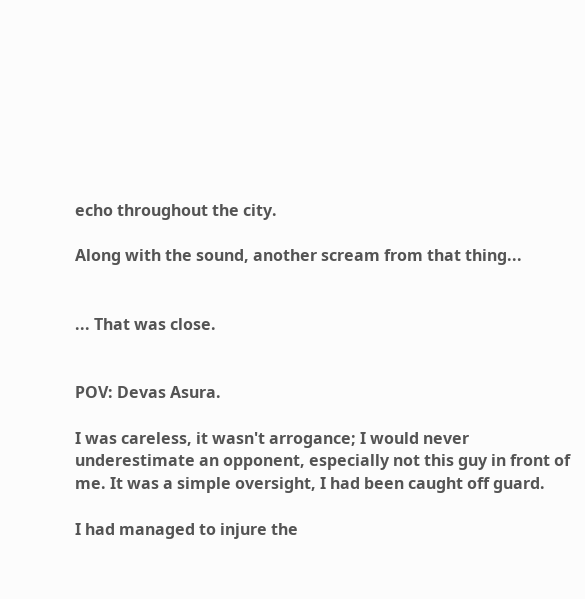echo throughout the city.

Along with the sound, another scream from that thing...


... That was close.


POV: Devas Asura.

I was careless, it wasn't arrogance; I would never underestimate an opponent, especially not this guy in front of me. It was a simple oversight, I had been caught off guard.

I had managed to injure the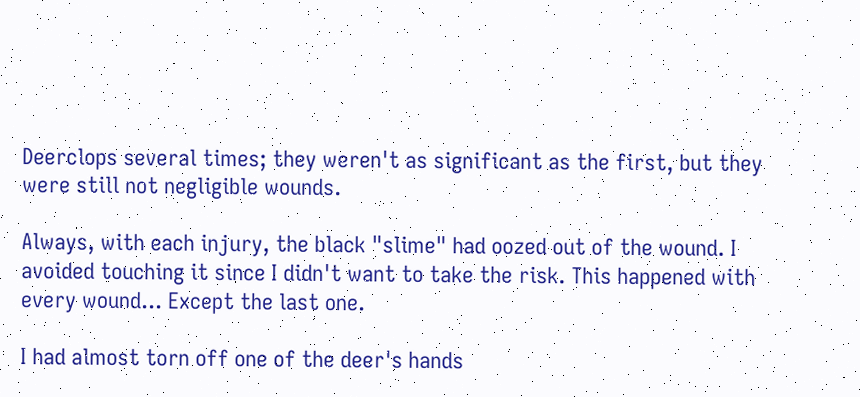Deerclops several times; they weren't as significant as the first, but they were still not negligible wounds.

Always, with each injury, the black "slime" had oozed out of the wound. I avoided touching it since I didn't want to take the risk. This happened with every wound... Except the last one.

I had almost torn off one of the deer's hands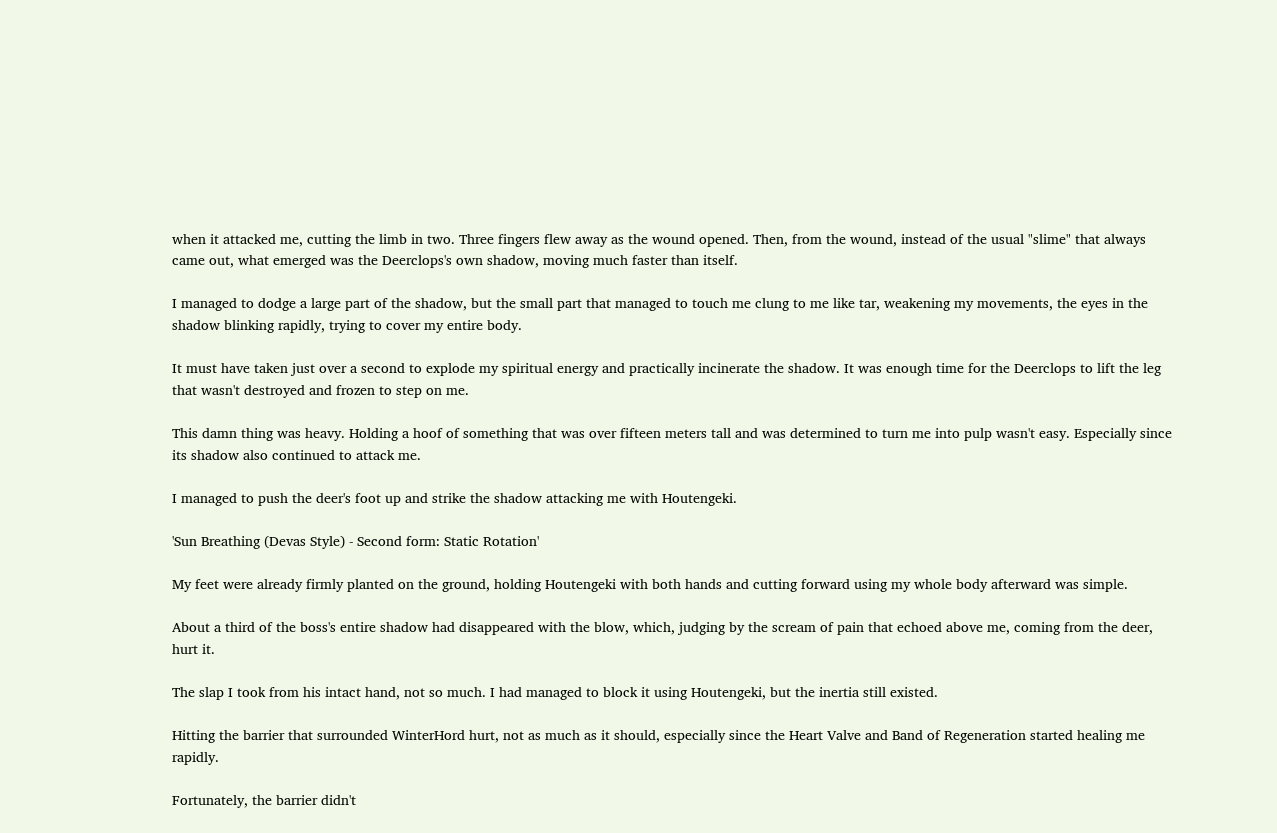when it attacked me, cutting the limb in two. Three fingers flew away as the wound opened. Then, from the wound, instead of the usual "slime" that always came out, what emerged was the Deerclops's own shadow, moving much faster than itself.

I managed to dodge a large part of the shadow, but the small part that managed to touch me clung to me like tar, weakening my movements, the eyes in the shadow blinking rapidly, trying to cover my entire body.

It must have taken just over a second to explode my spiritual energy and practically incinerate the shadow. It was enough time for the Deerclops to lift the leg that wasn't destroyed and frozen to step on me.

This damn thing was heavy. Holding a hoof of something that was over fifteen meters tall and was determined to turn me into pulp wasn't easy. Especially since its shadow also continued to attack me.

I managed to push the deer's foot up and strike the shadow attacking me with Houtengeki.

'Sun Breathing (Devas Style) - Second form: Static Rotation'

My feet were already firmly planted on the ground, holding Houtengeki with both hands and cutting forward using my whole body afterward was simple.

About a third of the boss's entire shadow had disappeared with the blow, which, judging by the scream of pain that echoed above me, coming from the deer, hurt it.

The slap I took from his intact hand, not so much. I had managed to block it using Houtengeki, but the inertia still existed.

Hitting the barrier that surrounded WinterHord hurt, not as much as it should, especially since the Heart Valve and Band of Regeneration started healing me rapidly.

Fortunately, the barrier didn't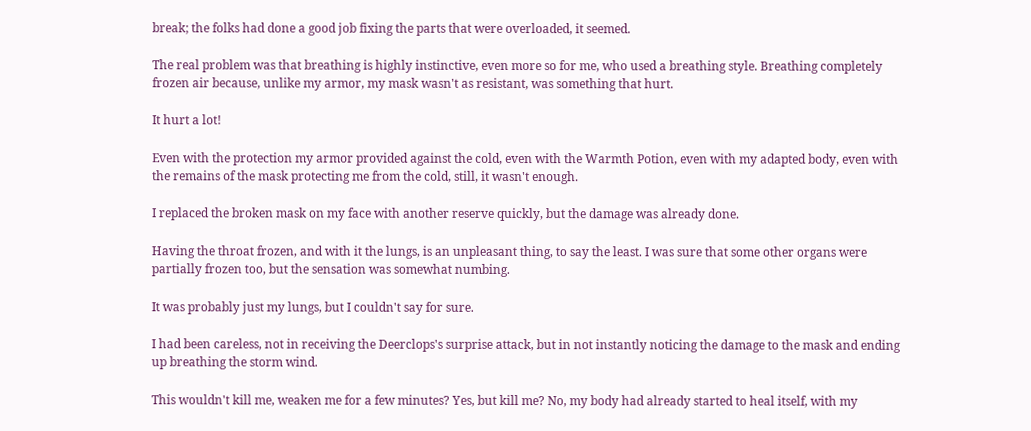break; the folks had done a good job fixing the parts that were overloaded, it seemed.

The real problem was that breathing is highly instinctive, even more so for me, who used a breathing style. Breathing completely frozen air because, unlike my armor, my mask wasn't as resistant, was something that hurt.

It hurt a lot!

Even with the protection my armor provided against the cold, even with the Warmth Potion, even with my adapted body, even with the remains of the mask protecting me from the cold, still, it wasn't enough.

I replaced the broken mask on my face with another reserve quickly, but the damage was already done.

Having the throat frozen, and with it the lungs, is an unpleasant thing, to say the least. I was sure that some other organs were partially frozen too, but the sensation was somewhat numbing.

It was probably just my lungs, but I couldn't say for sure.

I had been careless, not in receiving the Deerclops's surprise attack, but in not instantly noticing the damage to the mask and ending up breathing the storm wind.

This wouldn't kill me, weaken me for a few minutes? Yes, but kill me? No, my body had already started to heal itself, with my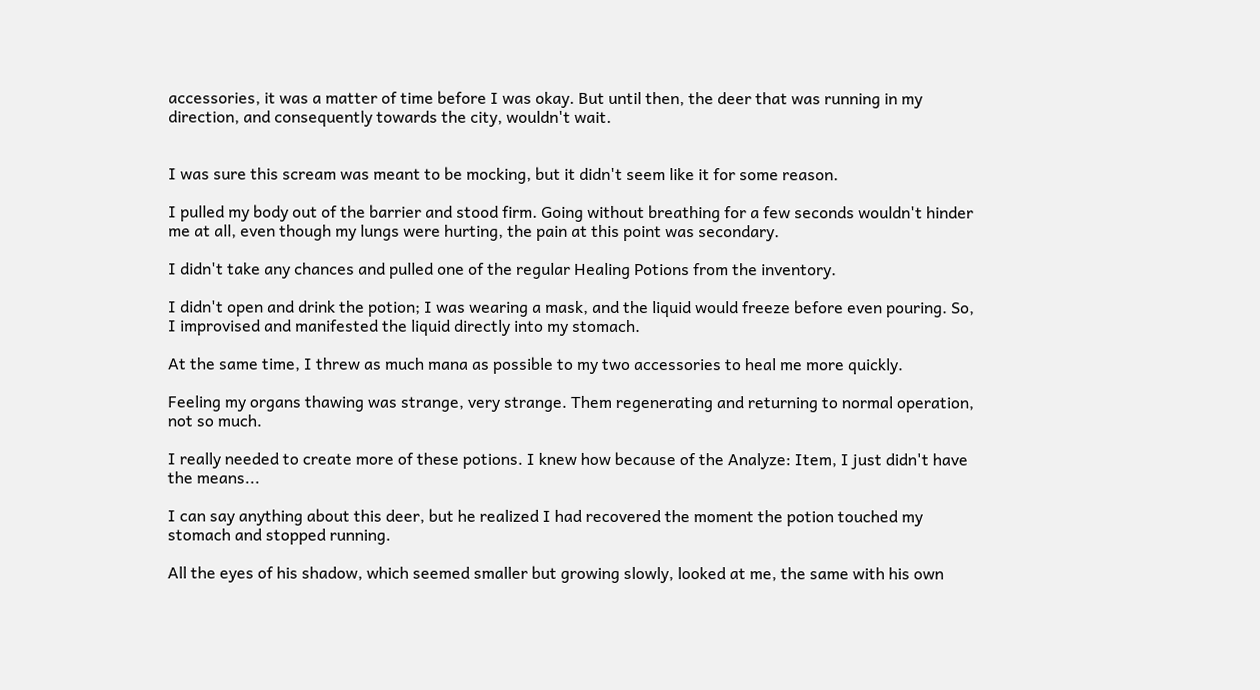accessories, it was a matter of time before I was okay. But until then, the deer that was running in my direction, and consequently towards the city, wouldn't wait.


I was sure this scream was meant to be mocking, but it didn't seem like it for some reason.

I pulled my body out of the barrier and stood firm. Going without breathing for a few seconds wouldn't hinder me at all, even though my lungs were hurting, the pain at this point was secondary.

I didn't take any chances and pulled one of the regular Healing Potions from the inventory.

I didn't open and drink the potion; I was wearing a mask, and the liquid would freeze before even pouring. So, I improvised and manifested the liquid directly into my stomach.

At the same time, I threw as much mana as possible to my two accessories to heal me more quickly.

Feeling my organs thawing was strange, very strange. Them regenerating and returning to normal operation, not so much.

I really needed to create more of these potions. I knew how because of the Analyze: Item, I just didn't have the means...

I can say anything about this deer, but he realized I had recovered the moment the potion touched my stomach and stopped running.

All the eyes of his shadow, which seemed smaller but growing slowly, looked at me, the same with his own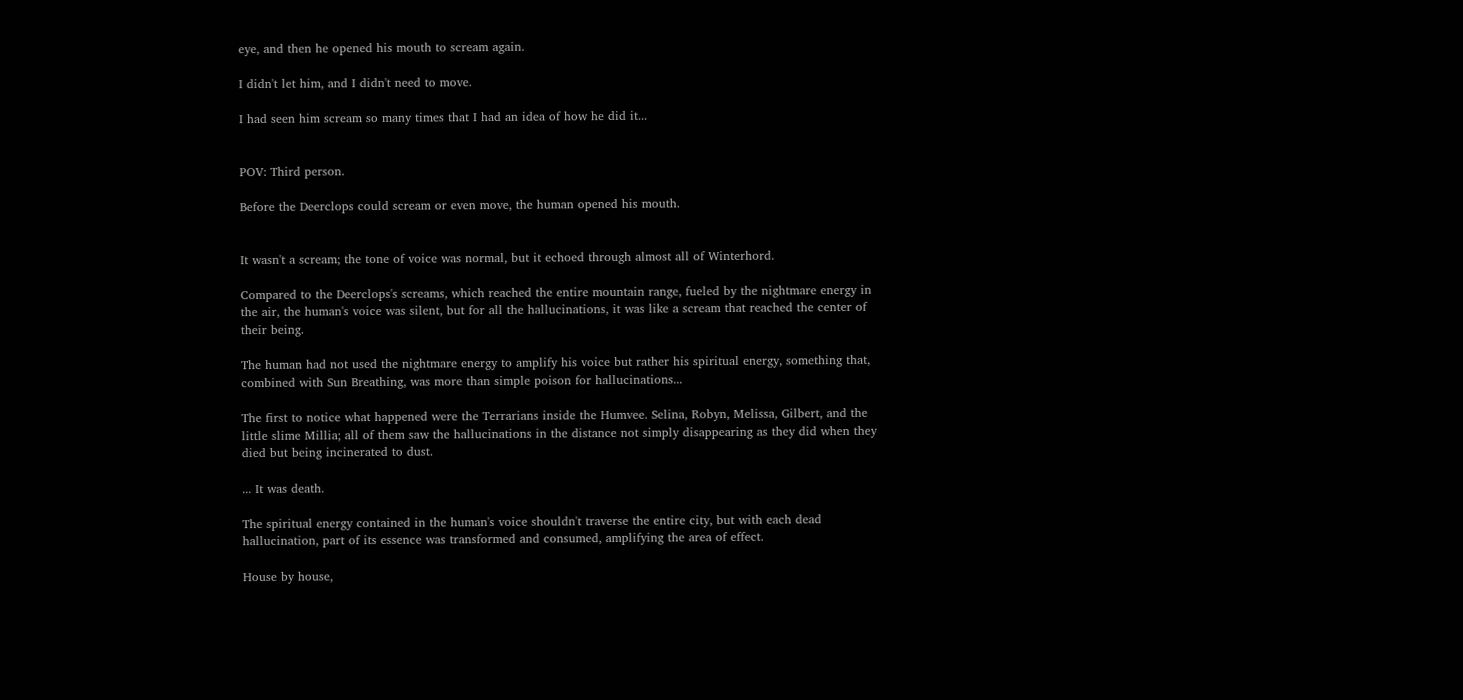eye, and then he opened his mouth to scream again.

I didn't let him, and I didn't need to move.

I had seen him scream so many times that I had an idea of how he did it...


POV: Third person.

Before the Deerclops could scream or even move, the human opened his mouth.


It wasn't a scream; the tone of voice was normal, but it echoed through almost all of Winterhord.

Compared to the Deerclops's screams, which reached the entire mountain range, fueled by the nightmare energy in the air, the human's voice was silent, but for all the hallucinations, it was like a scream that reached the center of their being.

The human had not used the nightmare energy to amplify his voice but rather his spiritual energy, something that, combined with Sun Breathing, was more than simple poison for hallucinations...

The first to notice what happened were the Terrarians inside the Humvee. Selina, Robyn, Melissa, Gilbert, and the little slime Millia; all of them saw the hallucinations in the distance not simply disappearing as they did when they died but being incinerated to dust.

... It was death.

The spiritual energy contained in the human's voice shouldn't traverse the entire city, but with each dead hallucination, part of its essence was transformed and consumed, amplifying the area of effect.

House by house,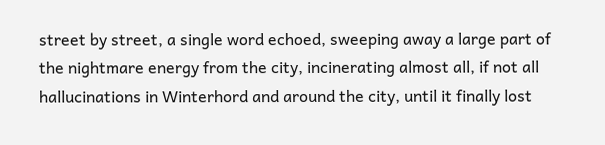street by street, a single word echoed, sweeping away a large part of the nightmare energy from the city, incinerating almost all, if not all hallucinations in Winterhord and around the city, until it finally lost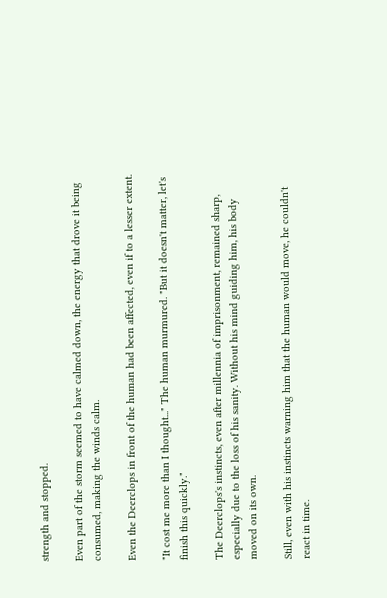strength and stopped.

Even part of the storm seemed to have calmed down, the energy that drove it being consumed, making the winds calm.

Even the Deerclops in front of the human had been affected, even if to a lesser extent.

"It cost me more than I thought..." The human murmured. "But it doesn't matter, let's finish this quickly."

The Deerclops's instincts, even after millennia of imprisonment, remained sharp, especially due to the loss of his sanity. Without his mind guiding him, his body moved on its own.

Still, even with his instincts warning him that the human would move, he couldn't react in time.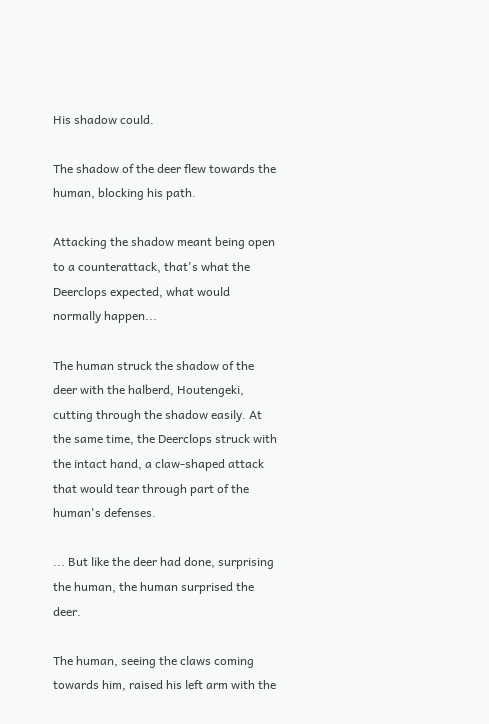His shadow could.

The shadow of the deer flew towards the human, blocking his path.

Attacking the shadow meant being open to a counterattack, that's what the Deerclops expected, what would normally happen...

The human struck the shadow of the deer with the halberd, Houtengeki, cutting through the shadow easily. At the same time, the Deerclops struck with the intact hand, a claw-shaped attack that would tear through part of the human's defenses.

... But like the deer had done, surprising the human, the human surprised the deer.

The human, seeing the claws coming towards him, raised his left arm with the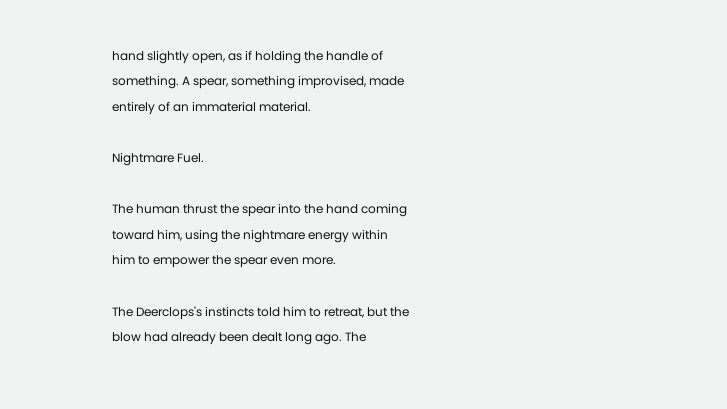hand slightly open, as if holding the handle of something. A spear, something improvised, made entirely of an immaterial material.

Nightmare Fuel.

The human thrust the spear into the hand coming toward him, using the nightmare energy within him to empower the spear even more.

The Deerclops's instincts told him to retreat, but the blow had already been dealt long ago. The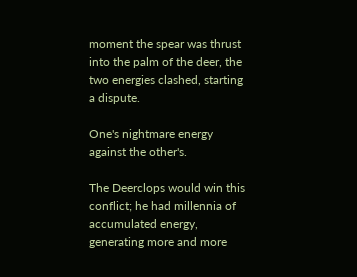moment the spear was thrust into the palm of the deer, the two energies clashed, starting a dispute.

One's nightmare energy against the other's.

The Deerclops would win this conflict; he had millennia of accumulated energy, generating more and more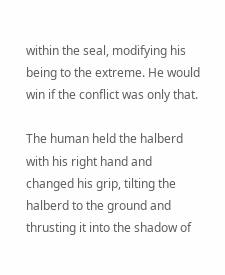within the seal, modifying his being to the extreme. He would win if the conflict was only that.

The human held the halberd with his right hand and changed his grip, tilting the halberd to the ground and thrusting it into the shadow of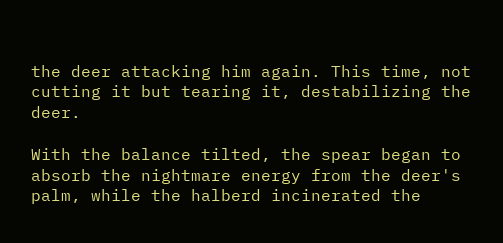the deer attacking him again. This time, not cutting it but tearing it, destabilizing the deer.

With the balance tilted, the spear began to absorb the nightmare energy from the deer's palm, while the halberd incinerated the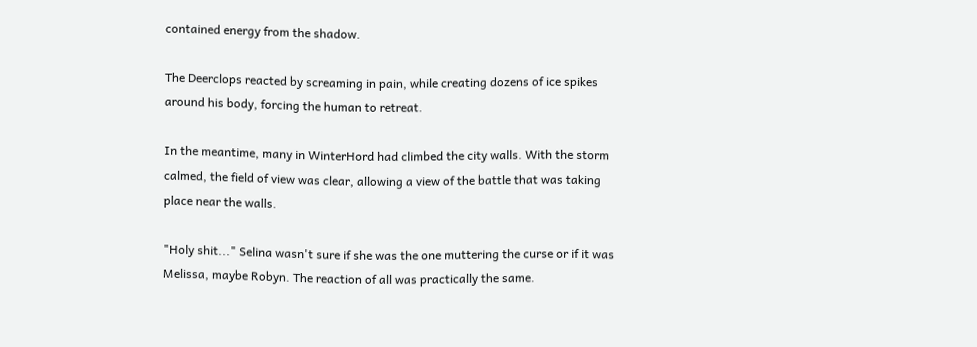contained energy from the shadow.

The Deerclops reacted by screaming in pain, while creating dozens of ice spikes around his body, forcing the human to retreat.

In the meantime, many in WinterHord had climbed the city walls. With the storm calmed, the field of view was clear, allowing a view of the battle that was taking place near the walls.

"Holy shit..." Selina wasn't sure if she was the one muttering the curse or if it was Melissa, maybe Robyn. The reaction of all was practically the same.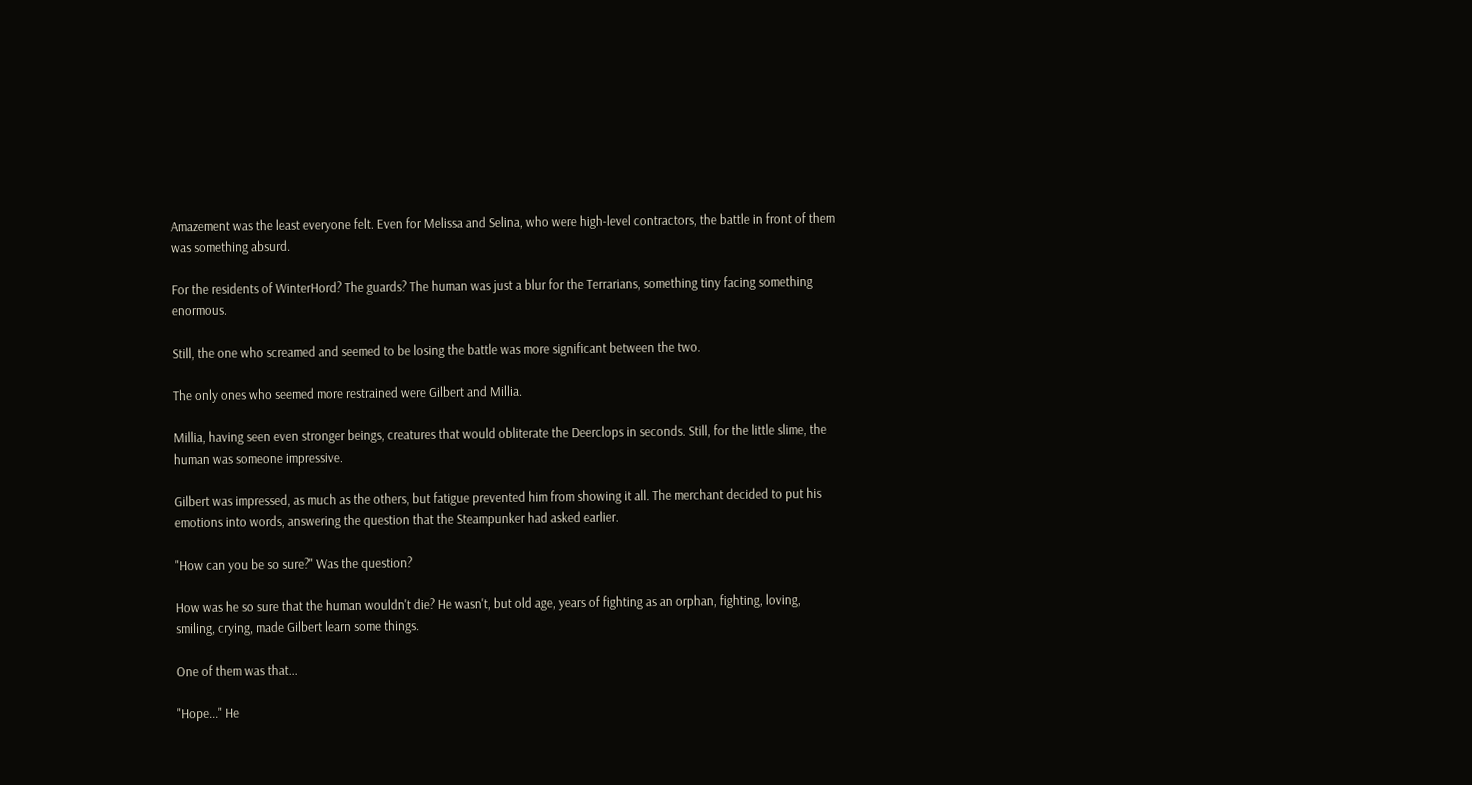Amazement was the least everyone felt. Even for Melissa and Selina, who were high-level contractors, the battle in front of them was something absurd.

For the residents of WinterHord? The guards? The human was just a blur for the Terrarians, something tiny facing something enormous.

Still, the one who screamed and seemed to be losing the battle was more significant between the two.

The only ones who seemed more restrained were Gilbert and Millia.

Millia, having seen even stronger beings, creatures that would obliterate the Deerclops in seconds. Still, for the little slime, the human was someone impressive.

Gilbert was impressed, as much as the others, but fatigue prevented him from showing it all. The merchant decided to put his emotions into words, answering the question that the Steampunker had asked earlier.

"How can you be so sure?" Was the question?

How was he so sure that the human wouldn't die? He wasn't, but old age, years of fighting as an orphan, fighting, loving, smiling, crying, made Gilbert learn some things.

One of them was that...

"Hope..." He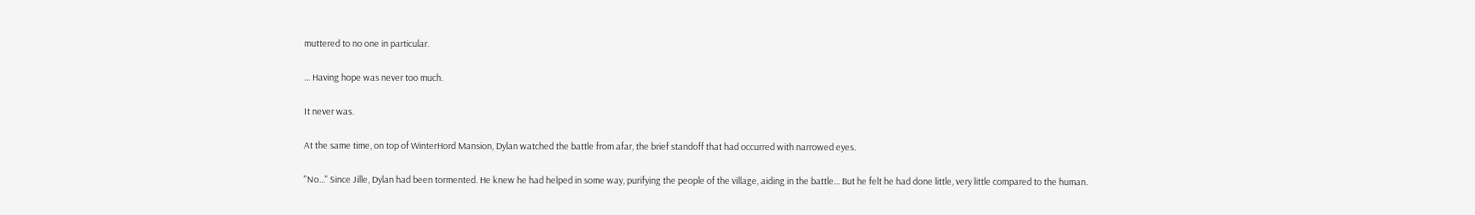muttered to no one in particular.

... Having hope was never too much.

It never was.

At the same time, on top of WinterHord Mansion, Dylan watched the battle from afar, the brief standoff that had occurred with narrowed eyes.

"No..." Since Jille, Dylan had been tormented. He knew he had helped in some way, purifying the people of the village, aiding in the battle... But he felt he had done little, very little compared to the human.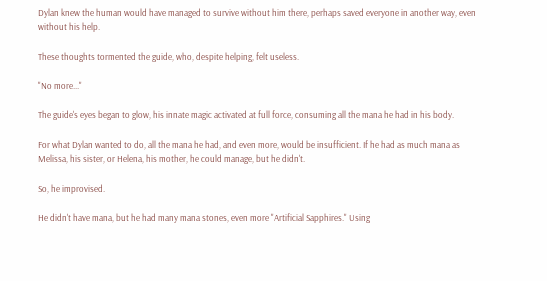Dylan knew the human would have managed to survive without him there, perhaps saved everyone in another way, even without his help.

These thoughts tormented the guide, who, despite helping, felt useless.

"No more..."

The guide's eyes began to glow, his innate magic activated at full force, consuming all the mana he had in his body.

For what Dylan wanted to do, all the mana he had, and even more, would be insufficient. If he had as much mana as Melissa, his sister, or Helena, his mother, he could manage, but he didn't.

So, he improvised.

He didn't have mana, but he had many mana stones, even more "Artificial Sapphires." Using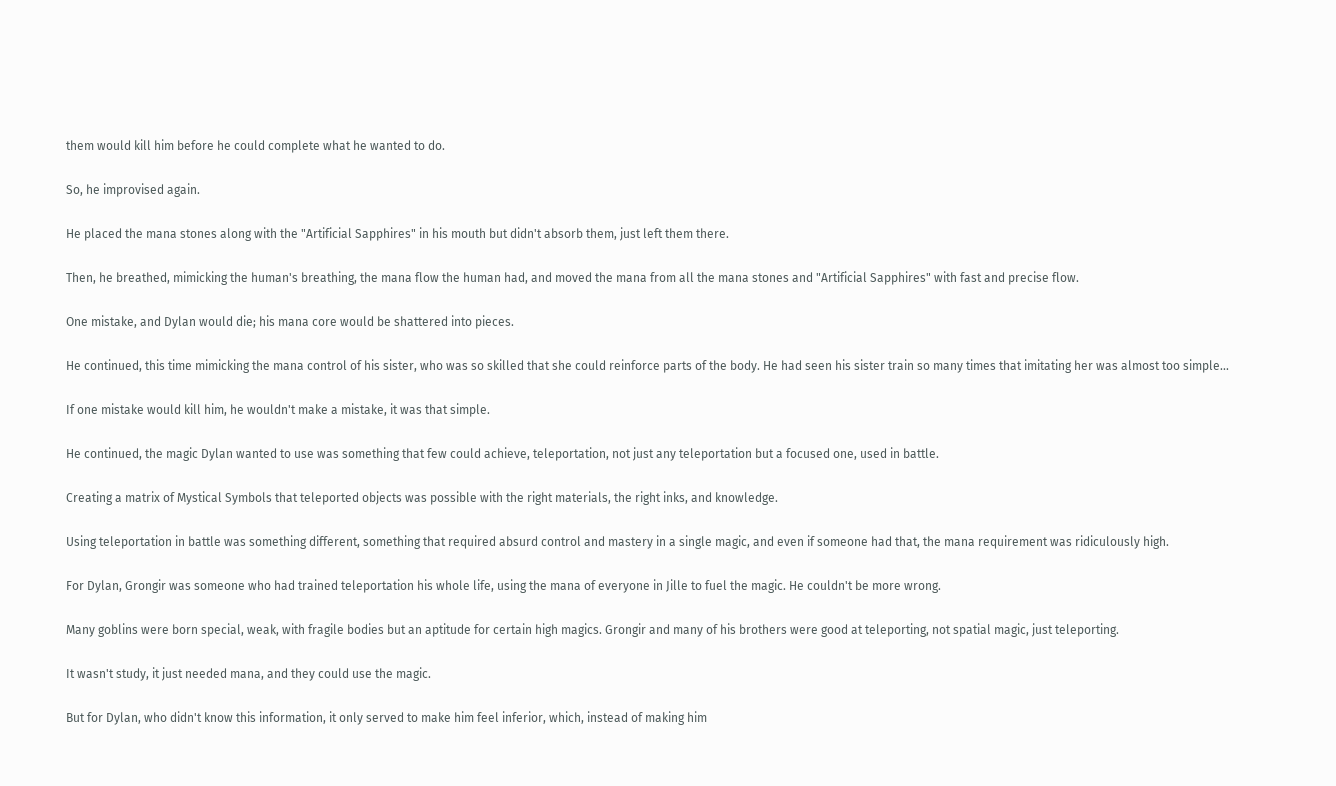them would kill him before he could complete what he wanted to do.

So, he improvised again.

He placed the mana stones along with the "Artificial Sapphires" in his mouth but didn't absorb them, just left them there.

Then, he breathed, mimicking the human's breathing, the mana flow the human had, and moved the mana from all the mana stones and "Artificial Sapphires" with fast and precise flow.

One mistake, and Dylan would die; his mana core would be shattered into pieces.

He continued, this time mimicking the mana control of his sister, who was so skilled that she could reinforce parts of the body. He had seen his sister train so many times that imitating her was almost too simple...

If one mistake would kill him, he wouldn't make a mistake, it was that simple.

He continued, the magic Dylan wanted to use was something that few could achieve, teleportation, not just any teleportation but a focused one, used in battle.

Creating a matrix of Mystical Symbols that teleported objects was possible with the right materials, the right inks, and knowledge.

Using teleportation in battle was something different, something that required absurd control and mastery in a single magic, and even if someone had that, the mana requirement was ridiculously high.

For Dylan, Grongir was someone who had trained teleportation his whole life, using the mana of everyone in Jille to fuel the magic. He couldn't be more wrong.

Many goblins were born special, weak, with fragile bodies but an aptitude for certain high magics. Grongir and many of his brothers were good at teleporting, not spatial magic, just teleporting.

It wasn't study, it just needed mana, and they could use the magic.

But for Dylan, who didn't know this information, it only served to make him feel inferior, which, instead of making him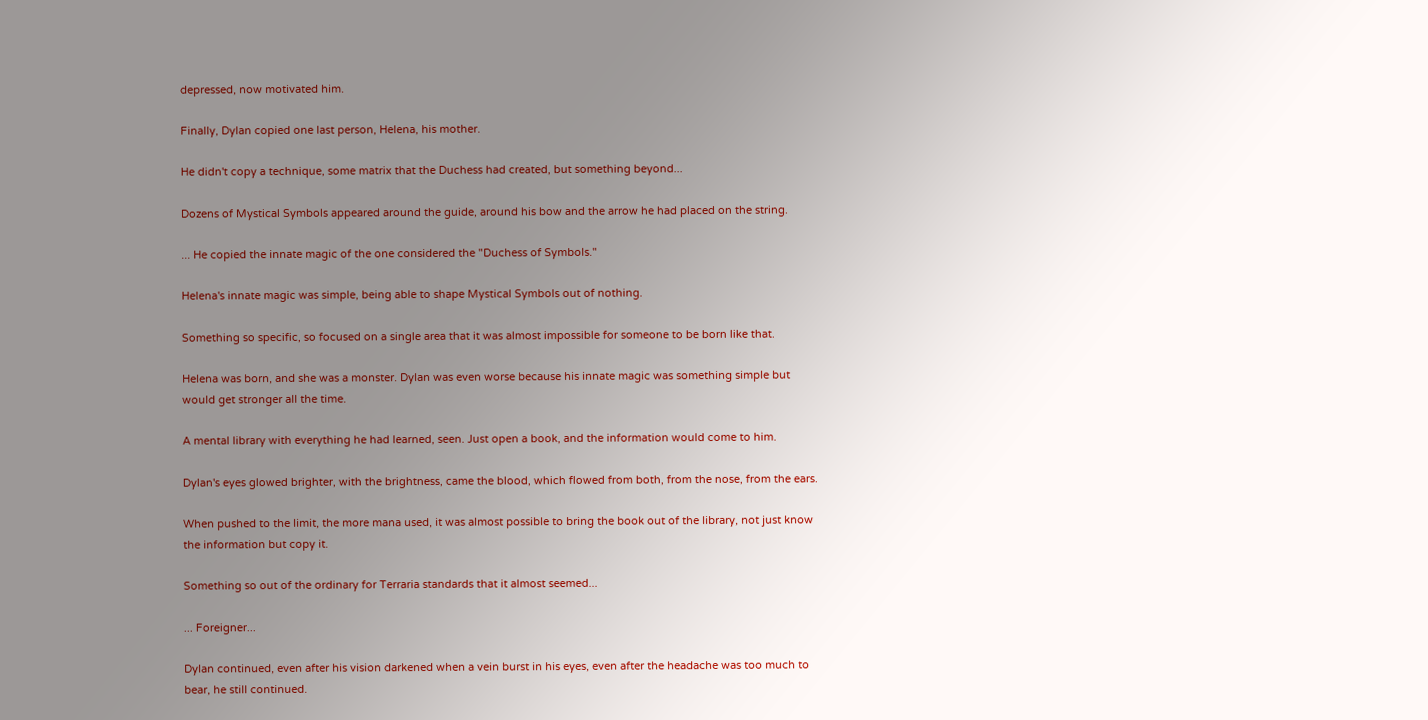depressed, now motivated him.

Finally, Dylan copied one last person, Helena, his mother.

He didn't copy a technique, some matrix that the Duchess had created, but something beyond...

Dozens of Mystical Symbols appeared around the guide, around his bow and the arrow he had placed on the string.

... He copied the innate magic of the one considered the "Duchess of Symbols."

Helena's innate magic was simple, being able to shape Mystical Symbols out of nothing.

Something so specific, so focused on a single area that it was almost impossible for someone to be born like that.

Helena was born, and she was a monster. Dylan was even worse because his innate magic was something simple but would get stronger all the time.

A mental library with everything he had learned, seen. Just open a book, and the information would come to him.

Dylan's eyes glowed brighter, with the brightness, came the blood, which flowed from both, from the nose, from the ears.

When pushed to the limit, the more mana used, it was almost possible to bring the book out of the library, not just know the information but copy it.

Something so out of the ordinary for Terraria standards that it almost seemed...

... Foreigner...

Dylan continued, even after his vision darkened when a vein burst in his eyes, even after the headache was too much to bear, he still continued.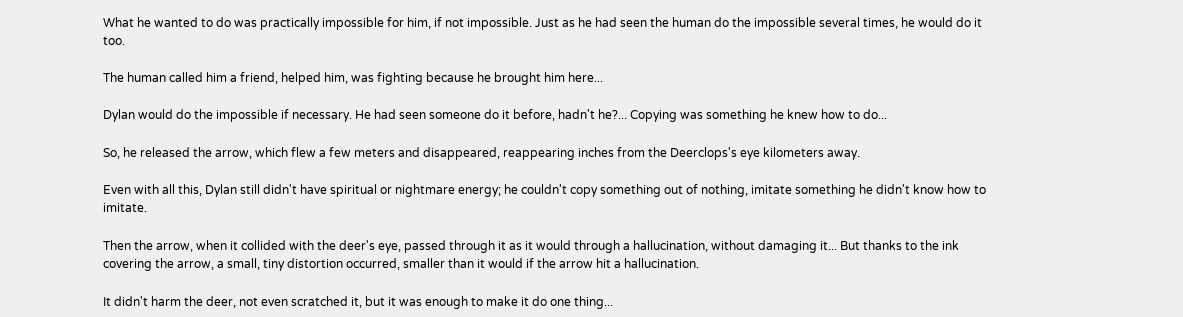What he wanted to do was practically impossible for him, if not impossible. Just as he had seen the human do the impossible several times, he would do it too.

The human called him a friend, helped him, was fighting because he brought him here...

Dylan would do the impossible if necessary. He had seen someone do it before, hadn't he?... Copying was something he knew how to do...

So, he released the arrow, which flew a few meters and disappeared, reappearing inches from the Deerclops's eye kilometers away.

Even with all this, Dylan still didn't have spiritual or nightmare energy; he couldn't copy something out of nothing, imitate something he didn't know how to imitate.

Then the arrow, when it collided with the deer's eye, passed through it as it would through a hallucination, without damaging it... But thanks to the ink covering the arrow, a small, tiny distortion occurred, smaller than it would if the arrow hit a hallucination.

It didn't harm the deer, not even scratched it, but it was enough to make it do one thing...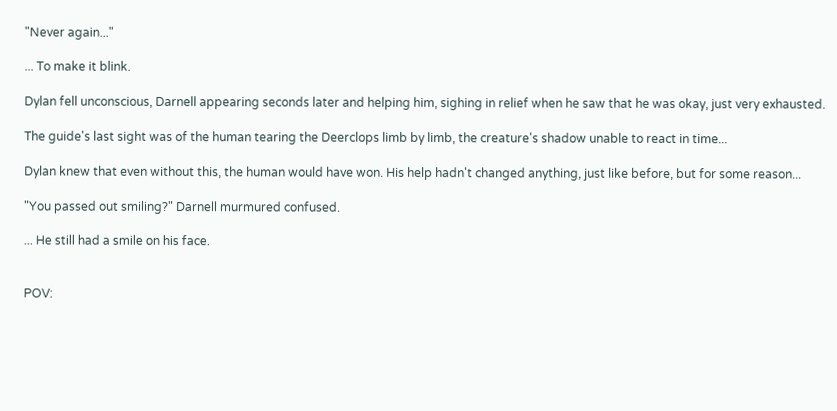"Never again..."

... To make it blink.

Dylan fell unconscious, Darnell appearing seconds later and helping him, sighing in relief when he saw that he was okay, just very exhausted.

The guide's last sight was of the human tearing the Deerclops limb by limb, the creature's shadow unable to react in time...

Dylan knew that even without this, the human would have won. His help hadn't changed anything, just like before, but for some reason...

"You passed out smiling?" Darnell murmured confused.

... He still had a smile on his face.


POV: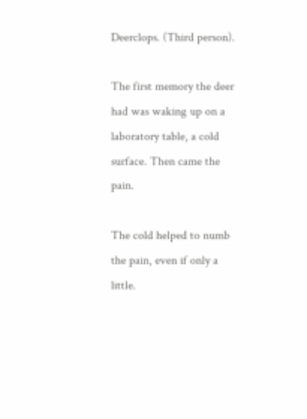Deerclops. (Third person).

The first memory the deer had was waking up on a laboratory table, a cold surface. Then came the pain.

The cold helped to numb the pain, even if only a little.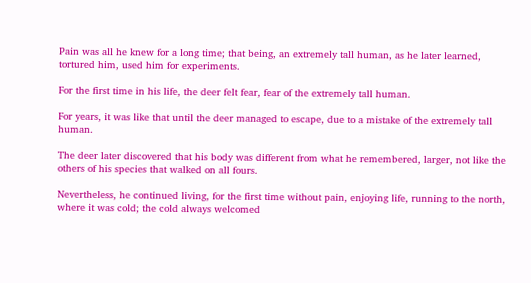Pain was all he knew for a long time; that being, an extremely tall human, as he later learned, tortured him, used him for experiments.

For the first time in his life, the deer felt fear, fear of the extremely tall human.

For years, it was like that until the deer managed to escape, due to a mistake of the extremely tall human.

The deer later discovered that his body was different from what he remembered, larger, not like the others of his species that walked on all fours.

Nevertheless, he continued living, for the first time without pain, enjoying life, running to the north, where it was cold; the cold always welcomed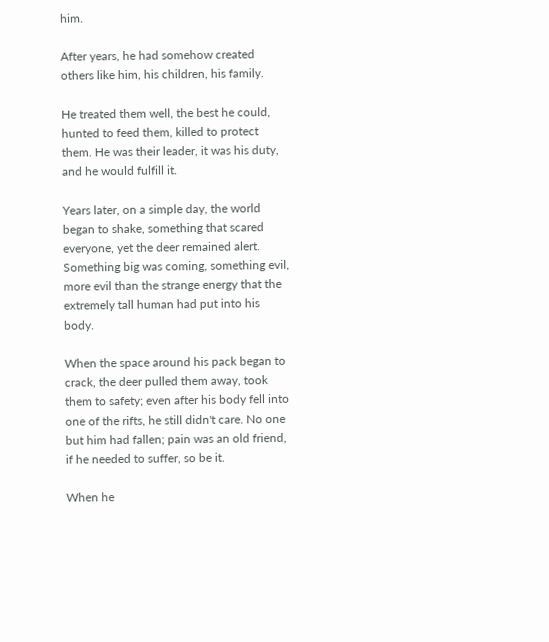him.

After years, he had somehow created others like him, his children, his family.

He treated them well, the best he could, hunted to feed them, killed to protect them. He was their leader, it was his duty, and he would fulfill it.

Years later, on a simple day, the world began to shake, something that scared everyone, yet the deer remained alert. Something big was coming, something evil, more evil than the strange energy that the extremely tall human had put into his body.

When the space around his pack began to crack, the deer pulled them away, took them to safety; even after his body fell into one of the rifts, he still didn't care. No one but him had fallen; pain was an old friend, if he needed to suffer, so be it.

When he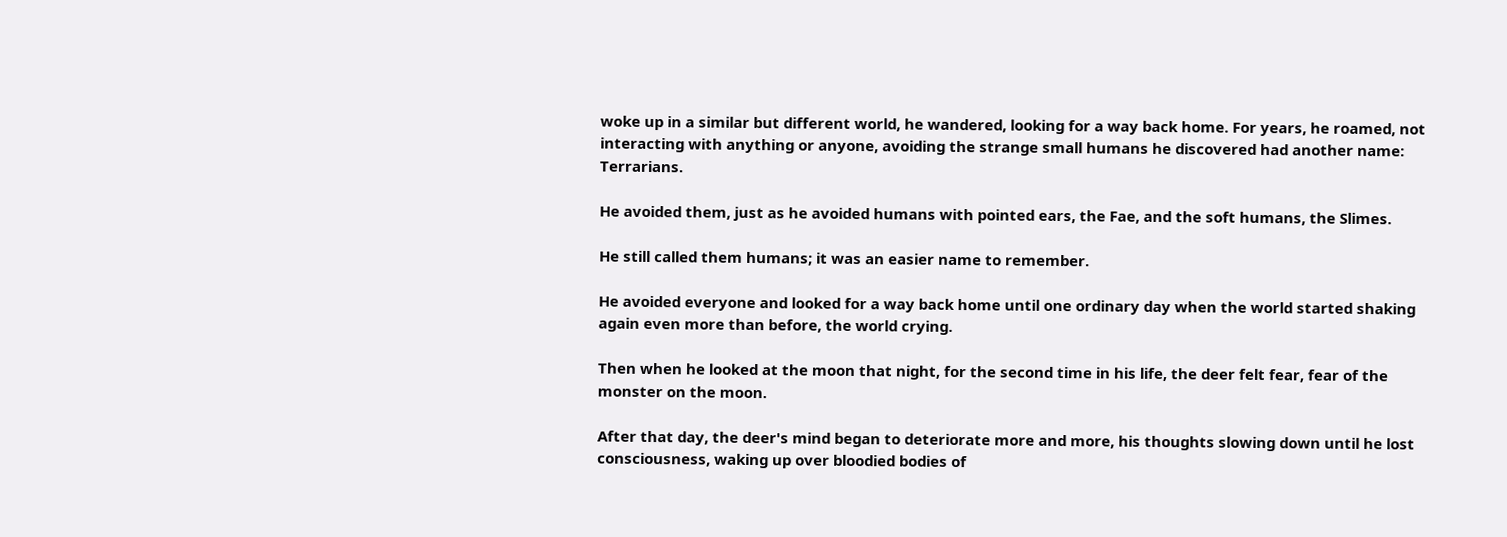woke up in a similar but different world, he wandered, looking for a way back home. For years, he roamed, not interacting with anything or anyone, avoiding the strange small humans he discovered had another name: Terrarians.

He avoided them, just as he avoided humans with pointed ears, the Fae, and the soft humans, the Slimes.

He still called them humans; it was an easier name to remember.

He avoided everyone and looked for a way back home until one ordinary day when the world started shaking again even more than before, the world crying.

Then when he looked at the moon that night, for the second time in his life, the deer felt fear, fear of the monster on the moon.

After that day, the deer's mind began to deteriorate more and more, his thoughts slowing down until he lost consciousness, waking up over bloodied bodies of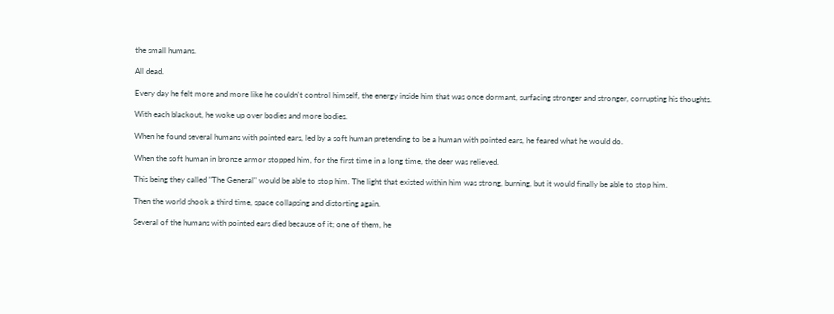the small humans.

All dead.

Every day he felt more and more like he couldn't control himself, the energy inside him that was once dormant, surfacing stronger and stronger, corrupting his thoughts.

With each blackout, he woke up over bodies and more bodies.

When he found several humans with pointed ears, led by a soft human pretending to be a human with pointed ears, he feared what he would do.

When the soft human in bronze armor stopped him, for the first time in a long time, the deer was relieved.

This being they called "The General" would be able to stop him. The light that existed within him was strong, burning, but it would finally be able to stop him.

Then the world shook a third time, space collapsing and distorting again.

Several of the humans with pointed ears died because of it; one of them, he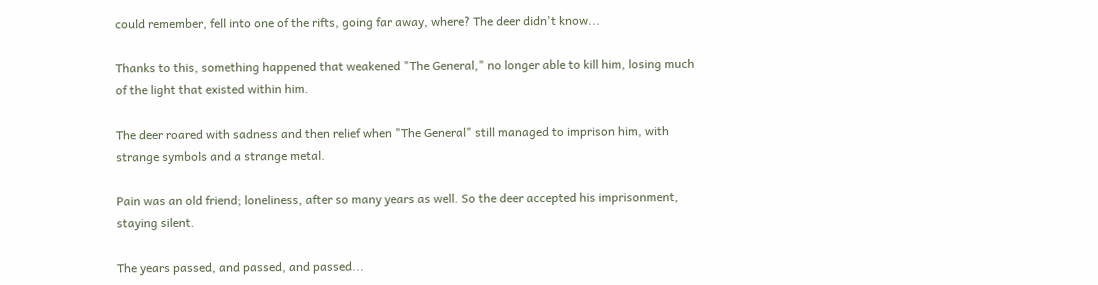could remember, fell into one of the rifts, going far away, where? The deer didn't know...

Thanks to this, something happened that weakened "The General," no longer able to kill him, losing much of the light that existed within him.

The deer roared with sadness and then relief when "The General" still managed to imprison him, with strange symbols and a strange metal.

Pain was an old friend; loneliness, after so many years as well. So the deer accepted his imprisonment, staying silent.

The years passed, and passed, and passed...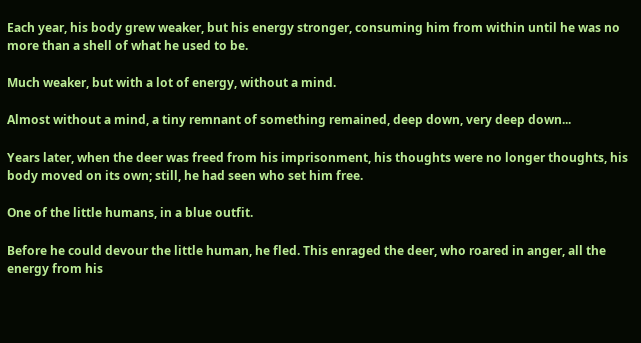Each year, his body grew weaker, but his energy stronger, consuming him from within until he was no more than a shell of what he used to be.

Much weaker, but with a lot of energy, without a mind.

Almost without a mind, a tiny remnant of something remained, deep down, very deep down...

Years later, when the deer was freed from his imprisonment, his thoughts were no longer thoughts, his body moved on its own; still, he had seen who set him free.

One of the little humans, in a blue outfit.

Before he could devour the little human, he fled. This enraged the deer, who roared in anger, all the energy from his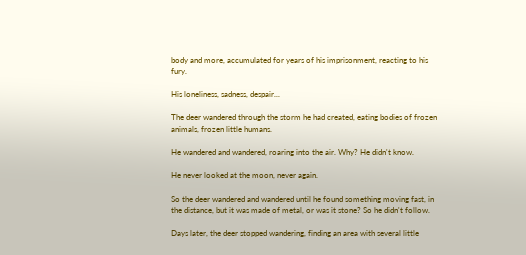body and more, accumulated for years of his imprisonment, reacting to his fury.

His loneliness, sadness, despair...

The deer wandered through the storm he had created, eating bodies of frozen animals, frozen little humans.

He wandered and wandered, roaring into the air. Why? He didn't know.

He never looked at the moon, never again.

So the deer wandered and wandered until he found something moving fast, in the distance, but it was made of metal, or was it stone? So he didn't follow.

Days later, the deer stopped wandering, finding an area with several little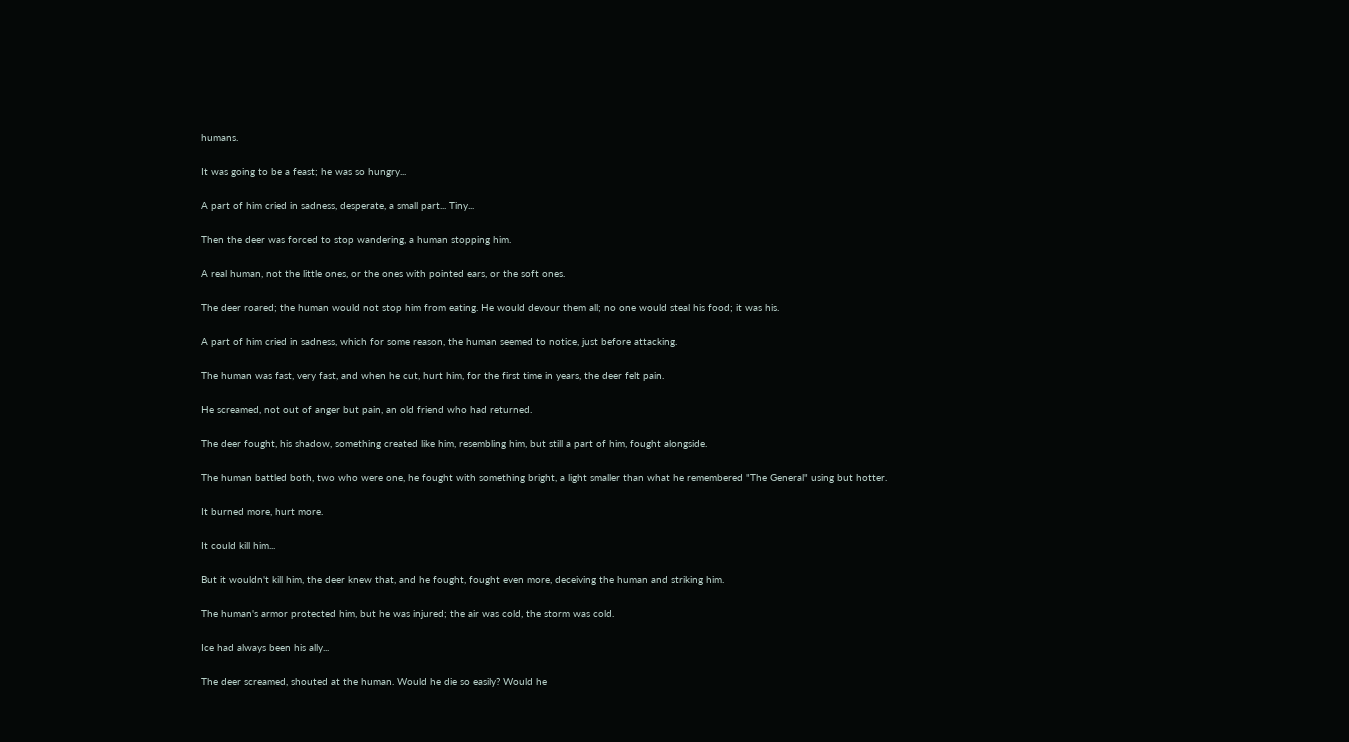humans.

It was going to be a feast; he was so hungry...

A part of him cried in sadness, desperate, a small part... Tiny...

Then the deer was forced to stop wandering, a human stopping him.

A real human, not the little ones, or the ones with pointed ears, or the soft ones.

The deer roared; the human would not stop him from eating. He would devour them all; no one would steal his food; it was his.

A part of him cried in sadness, which for some reason, the human seemed to notice, just before attacking.

The human was fast, very fast, and when he cut, hurt him, for the first time in years, the deer felt pain.

He screamed, not out of anger but pain, an old friend who had returned.

The deer fought, his shadow, something created like him, resembling him, but still a part of him, fought alongside.

The human battled both, two who were one, he fought with something bright, a light smaller than what he remembered "The General" using but hotter.

It burned more, hurt more.

It could kill him...

But it wouldn't kill him, the deer knew that, and he fought, fought even more, deceiving the human and striking him.

The human's armor protected him, but he was injured; the air was cold, the storm was cold.

Ice had always been his ally...

The deer screamed, shouted at the human. Would he die so easily? Would he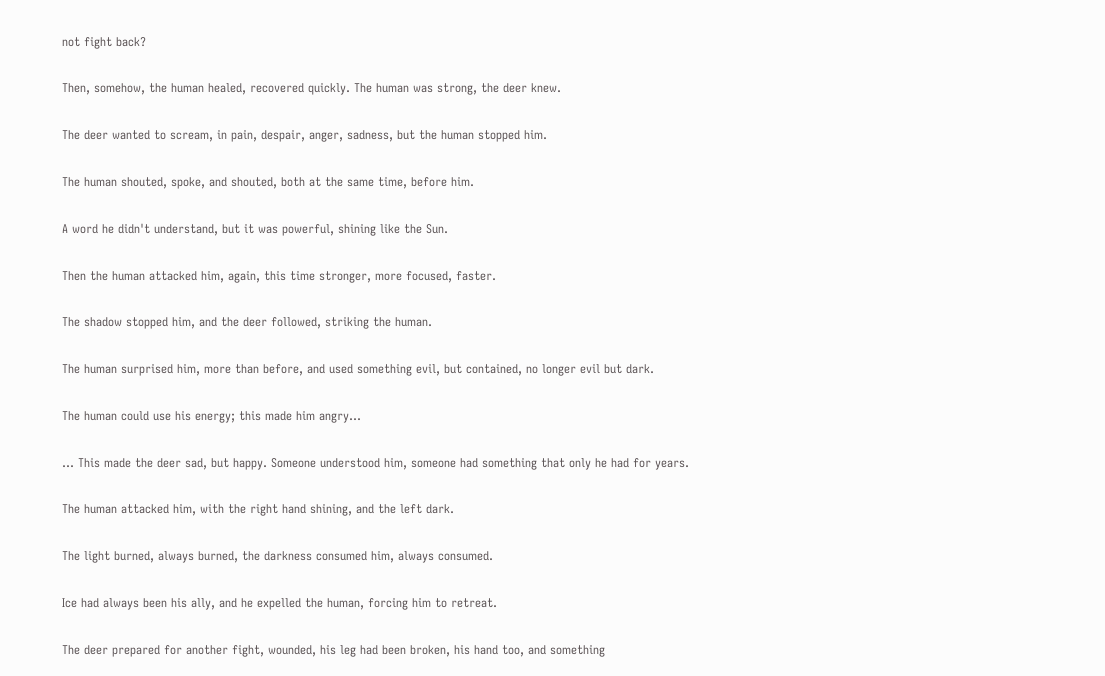not fight back?

Then, somehow, the human healed, recovered quickly. The human was strong, the deer knew.

The deer wanted to scream, in pain, despair, anger, sadness, but the human stopped him.

The human shouted, spoke, and shouted, both at the same time, before him.

A word he didn't understand, but it was powerful, shining like the Sun.

Then the human attacked him, again, this time stronger, more focused, faster.

The shadow stopped him, and the deer followed, striking the human.

The human surprised him, more than before, and used something evil, but contained, no longer evil but dark.

The human could use his energy; this made him angry...

... This made the deer sad, but happy. Someone understood him, someone had something that only he had for years.

The human attacked him, with the right hand shining, and the left dark.

The light burned, always burned, the darkness consumed him, always consumed.

Ice had always been his ally, and he expelled the human, forcing him to retreat.

The deer prepared for another fight, wounded, his leg had been broken, his hand too, and something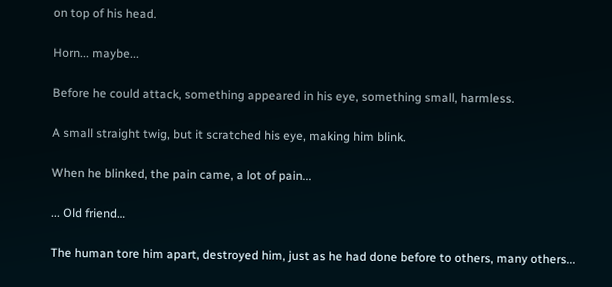on top of his head.

Horn... maybe...

Before he could attack, something appeared in his eye, something small, harmless.

A small straight twig, but it scratched his eye, making him blink.

When he blinked, the pain came, a lot of pain...

... Old friend…

The human tore him apart, destroyed him, just as he had done before to others, many others...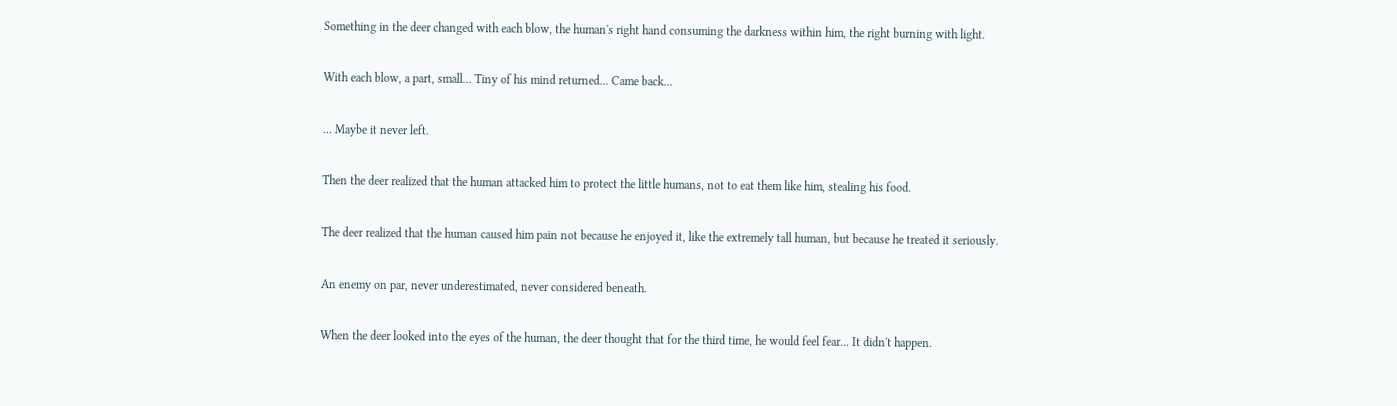Something in the deer changed with each blow, the human's right hand consuming the darkness within him, the right burning with light.

With each blow, a part, small... Tiny of his mind returned... Came back...

... Maybe it never left.

Then the deer realized that the human attacked him to protect the little humans, not to eat them like him, stealing his food.

The deer realized that the human caused him pain not because he enjoyed it, like the extremely tall human, but because he treated it seriously.

An enemy on par, never underestimated, never considered beneath.

When the deer looked into the eyes of the human, the deer thought that for the third time, he would feel fear... It didn't happen.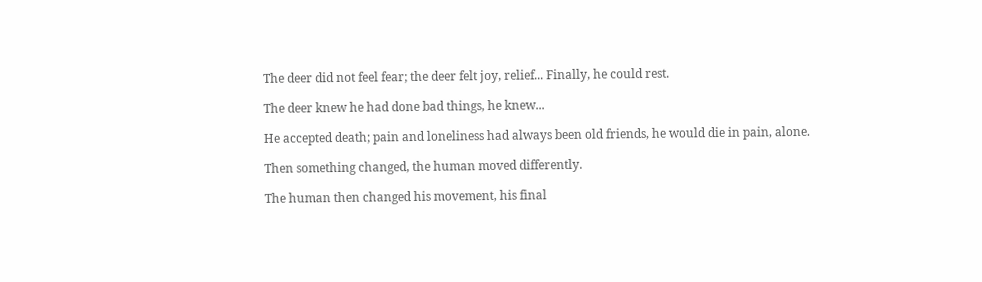The deer did not feel fear; the deer felt joy, relief... Finally, he could rest.

The deer knew he had done bad things, he knew...

He accepted death; pain and loneliness had always been old friends, he would die in pain, alone.

Then something changed, the human moved differently.

The human then changed his movement, his final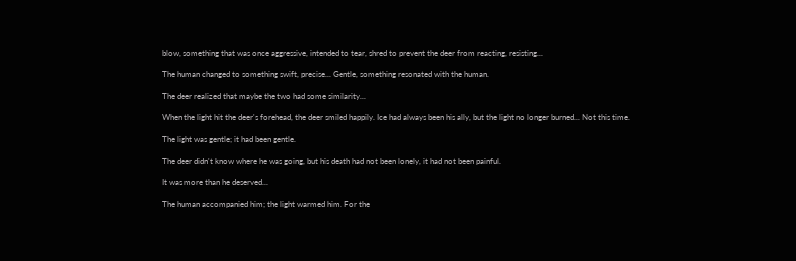blow, something that was once aggressive, intended to tear, shred to prevent the deer from reacting, resisting...

The human changed to something swift, precise... Gentle, something resonated with the human.

The deer realized that maybe the two had some similarity...

When the light hit the deer's forehead, the deer smiled happily. Ice had always been his ally, but the light no longer burned... Not this time.

The light was gentle; it had been gentle.

The deer didn't know where he was going, but his death had not been lonely, it had not been painful.

It was more than he deserved...

The human accompanied him; the light warmed him. For the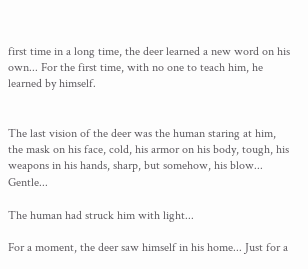first time in a long time, the deer learned a new word on his own... For the first time, with no one to teach him, he learned by himself.


The last vision of the deer was the human staring at him, the mask on his face, cold, his armor on his body, tough, his weapons in his hands, sharp, but somehow, his blow... Gentle...

The human had struck him with light...

For a moment, the deer saw himself in his home... Just for a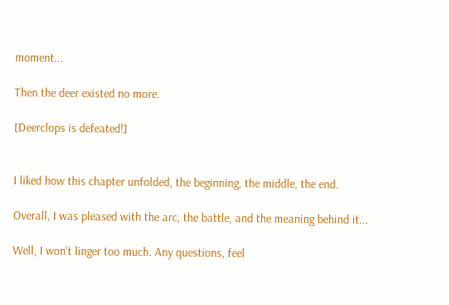moment...

Then the deer existed no more.

[Deerclops is defeated!]


I liked how this chapter unfolded, the beginning, the middle, the end.

Overall, I was pleased with the arc, the battle, and the meaning behind it...

Well, I won't linger too much. Any questions, feel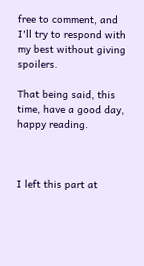free to comment, and I'll try to respond with my best without giving spoilers.

That being said, this time, have a good day, happy reading.



I left this part at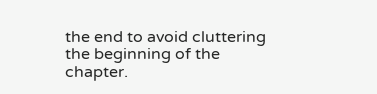the end to avoid cluttering the beginning of the chapter.